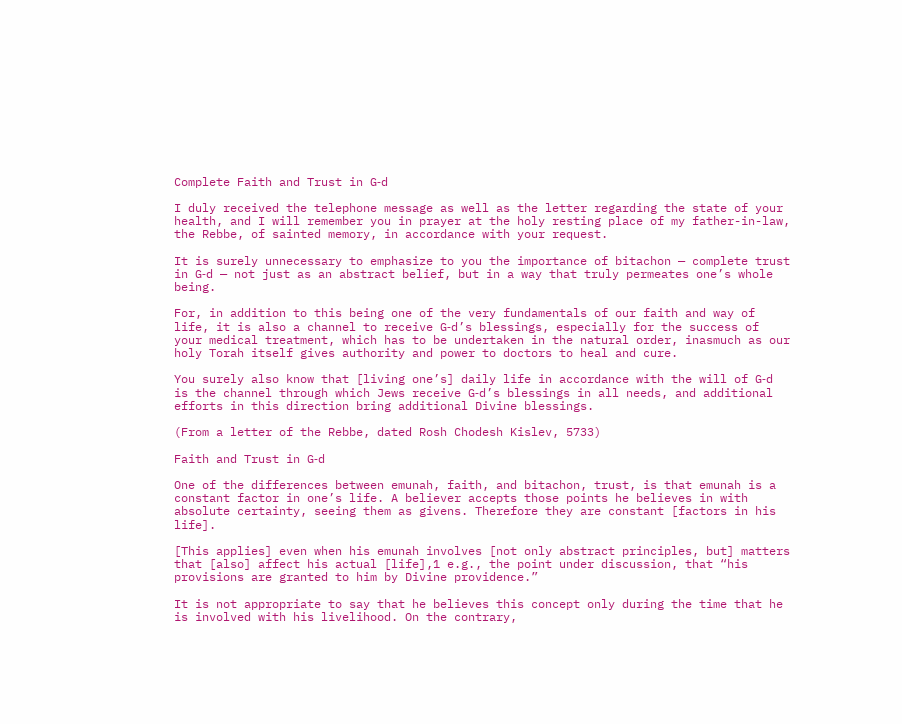Complete Faith and Trust in G‑d

I duly received the telephone message as well as the letter regarding the state of your health, and I will remember you in prayer at the holy resting place of my father-in-law, the Rebbe, of sainted memory, in accordance with your request.

It is surely unnecessary to emphasize to you the importance of bitachon — complete trust in G‑d — not just as an abstract belief, but in a way that truly permeates one’s whole being.

For, in addition to this being one of the very fundamentals of our faith and way of life, it is also a channel to receive G‑d’s blessings, especially for the success of your medical treatment, which has to be undertaken in the natural order, inasmuch as our holy Torah itself gives authority and power to doctors to heal and cure.

You surely also know that [living one’s] daily life in accordance with the will of G‑d is the channel through which Jews receive G‑d’s blessings in all needs, and additional efforts in this direction bring additional Divine blessings.

(From a letter of the Rebbe, dated Rosh Chodesh Kislev, 5733)

Faith and Trust in G‑d

One of the differences between emunah, faith, and bitachon, trust, is that emunah is a constant factor in one’s life. A believer accepts those points he believes in with absolute certainty, seeing them as givens. Therefore they are constant [factors in his life].

[This applies] even when his emunah involves [not only abstract principles, but] matters that [also] affect his actual [life],1 e.g., the point under discussion, that “his provisions are granted to him by Divine providence.”

It is not appropriate to say that he believes this concept only during the time that he is involved with his livelihood. On the contrary,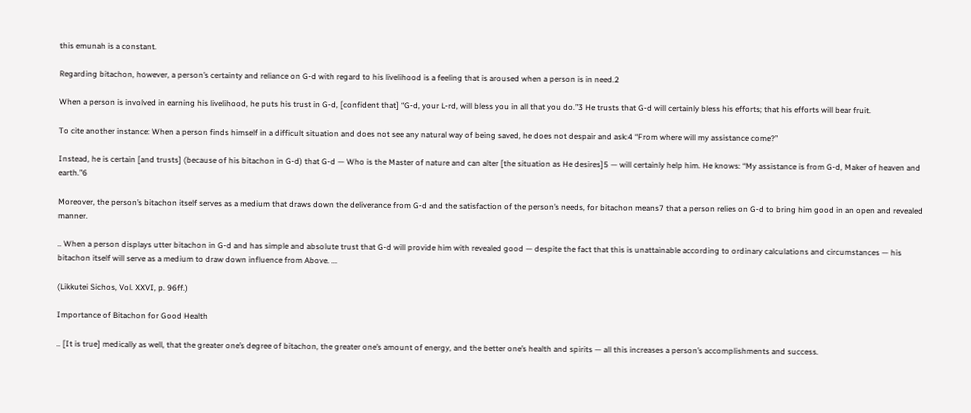this emunah is a constant.

Regarding bitachon, however, a person’s certainty and reliance on G‑d with regard to his livelihood is a feeling that is aroused when a person is in need.2

When a person is involved in earning his livelihood, he puts his trust in G‑d, [confident that] “G‑d, your L‑rd, will bless you in all that you do.”3 He trusts that G‑d will certainly bless his efforts; that his efforts will bear fruit.

To cite another instance: When a person finds himself in a difficult situation and does not see any natural way of being saved, he does not despair and ask:4 “From where will my assistance come?”

Instead, he is certain [and trusts] (because of his bitachon in G‑d) that G‑d — Who is the Master of nature and can alter [the situation as He desires]5 — will certainly help him. He knows: “My assistance is from G‑d, Maker of heaven and earth.”6

Moreover, the person’s bitachon itself serves as a medium that draws down the deliverance from G‑d and the satisfaction of the person’s needs, for bitachon means7 that a person relies on G‑d to bring him good in an open and revealed manner.

.. When a person displays utter bitachon in G‑d and has simple and absolute trust that G‑d will provide him with revealed good — despite the fact that this is unattainable according to ordinary calculations and circumstances — his bitachon itself will serve as a medium to draw down influence from Above. ...

(Likkutei Sichos, Vol. XXVI, p. 96ff.)

Importance of Bitachon for Good Health

.. [It is true] medically as well, that the greater one’s degree of bitachon, the greater one’s amount of energy, and the better one’s health and spirits — all this increases a person’s accomplishments and success.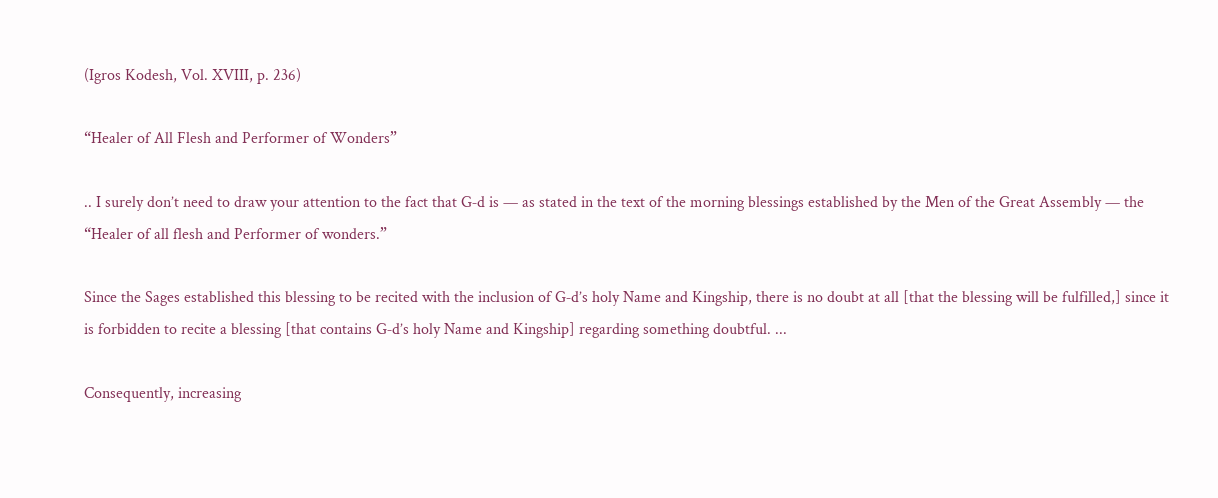(Igros Kodesh, Vol. XVIII, p. 236)

“Healer of All Flesh and Performer of Wonders”

.. I surely don’t need to draw your attention to the fact that G‑d is — as stated in the text of the morning blessings established by the Men of the Great Assembly — the “Healer of all flesh and Performer of wonders.”

Since the Sages established this blessing to be recited with the inclusion of G‑d’s holy Name and Kingship, there is no doubt at all [that the blessing will be fulfilled,] since it is forbidden to recite a blessing [that contains G‑d’s holy Name and Kingship] regarding something doubtful. ...

Consequently, increasing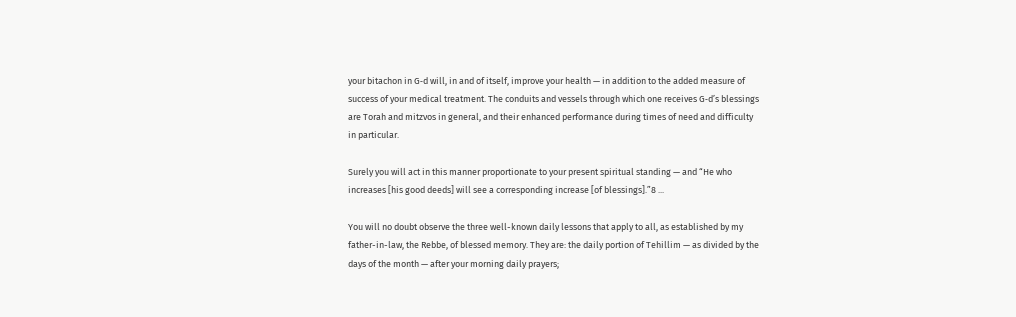your bitachon in G‑d will, in and of itself, improve your health — in addition to the added measure of success of your medical treatment. The conduits and vessels through which one receives G‑d’s blessings are Torah and mitzvos in general, and their enhanced performance during times of need and difficulty in particular.

Surely you will act in this manner proportionate to your present spiritual standing — and “He who increases [his good deeds] will see a corresponding increase [of blessings].”8 ...

You will no doubt observe the three well-known daily lessons that apply to all, as established by my father-in-law, the Rebbe, of blessed memory. They are: the daily portion of Tehillim — as divided by the days of the month — after your morning daily prayers;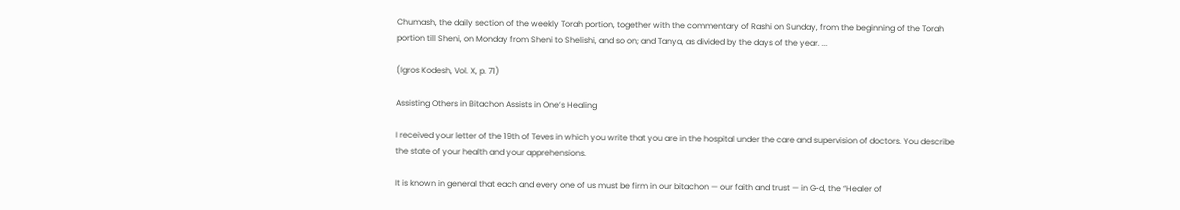Chumash, the daily section of the weekly Torah portion, together with the commentary of Rashi on Sunday, from the beginning of the Torah portion till Sheni, on Monday from Sheni to Shelishi, and so on; and Tanya, as divided by the days of the year. ...

(Igros Kodesh, Vol. X, p. 71)

Assisting Others in Bitachon Assists in One’s Healing

I received your letter of the 19th of Teves in which you write that you are in the hospital under the care and supervision of doctors. You describe the state of your health and your apprehensions.

It is known in general that each and every one of us must be firm in our bitachon — our faith and trust — in G‑d, the “Healer of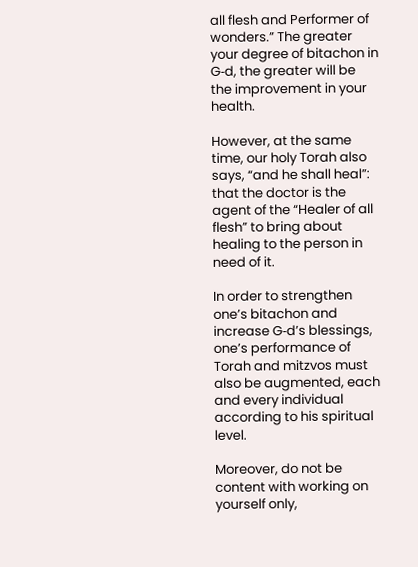all flesh and Performer of wonders.” The greater your degree of bitachon in G‑d, the greater will be the improvement in your health.

However, at the same time, our holy Torah also says, “and he shall heal”: that the doctor is the agent of the “Healer of all flesh” to bring about healing to the person in need of it.

In order to strengthen one’s bitachon and increase G‑d’s blessings, one’s performance of Torah and mitzvos must also be augmented, each and every individual according to his spiritual level.

Moreover, do not be content with working on yourself only,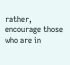rather, encourage those who are in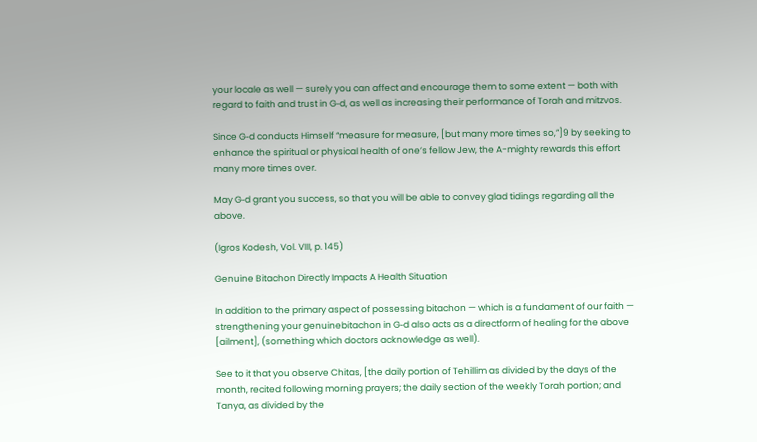your locale as well — surely you can affect and encourage them to some extent — both with regard to faith and trust in G‑d, as well as increasing their performance of Torah and mitzvos.

Since G‑d conducts Himself “measure for measure, [but many more times so,”]9 by seeking to enhance the spiritual or physical health of one’s fellow Jew, the A-mighty rewards this effort many more times over.

May G‑d grant you success, so that you will be able to convey glad tidings regarding all the above.

(Igros Kodesh, Vol. VIII, p. 145)

Genuine Bitachon Directly Impacts A Health Situation

In addition to the primary aspect of possessing bitachon — which is a fundament of our faith — strengthening your genuinebitachon in G‑d also acts as a directform of healing for the above [ailment], (something which doctors acknowledge as well).

See to it that you observe Chitas, [the daily portion of Tehillim as divided by the days of the month, recited following morning prayers; the daily section of the weekly Torah portion; and Tanya, as divided by the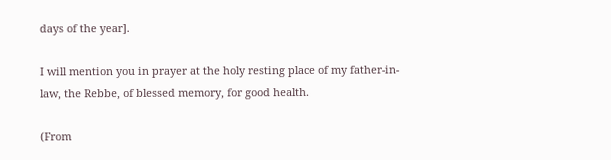days of the year].

I will mention you in prayer at the holy resting place of my father-in-law, the Rebbe, of blessed memory, for good health.

(From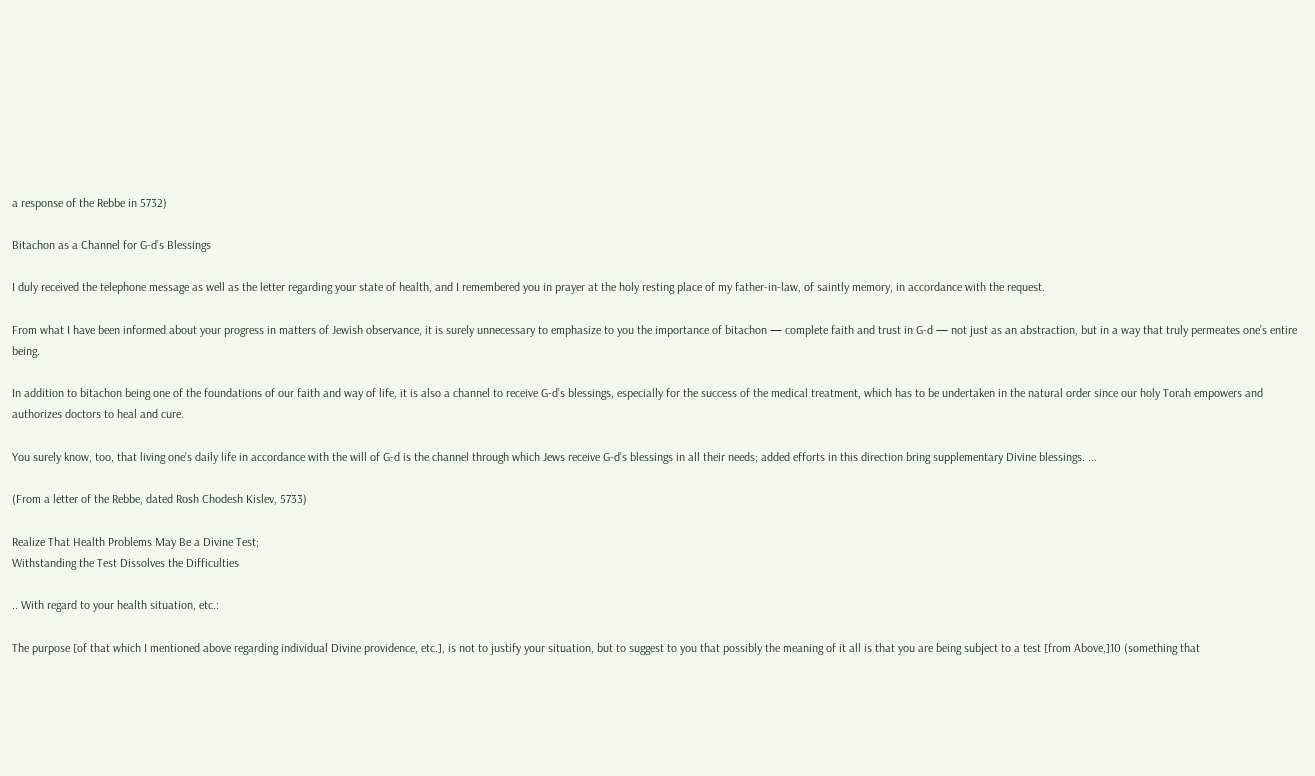a response of the Rebbe in 5732)

Bitachon as a Channel for G‑d’s Blessings

I duly received the telephone message as well as the letter regarding your state of health, and I remembered you in prayer at the holy resting place of my father-in-law, of saintly memory, in accordance with the request.

From what I have been informed about your progress in matters of Jewish observance, it is surely unnecessary to emphasize to you the importance of bitachon — complete faith and trust in G‑d — not just as an abstraction, but in a way that truly permeates one’s entire being.

In addition to bitachon being one of the foundations of our faith and way of life, it is also a channel to receive G‑d’s blessings, especially for the success of the medical treatment, which has to be undertaken in the natural order since our holy Torah empowers and authorizes doctors to heal and cure.

You surely know, too, that living one’s daily life in accordance with the will of G‑d is the channel through which Jews receive G‑d’s blessings in all their needs; added efforts in this direction bring supplementary Divine blessings. ...

(From a letter of the Rebbe, dated Rosh Chodesh Kislev, 5733)

Realize That Health Problems May Be a Divine Test;
Withstanding the Test Dissolves the Difficulties

.. With regard to your health situation, etc.:

The purpose [of that which I mentioned above regarding individual Divine providence, etc.], is not to justify your situation, but to suggest to you that possibly the meaning of it all is that you are being subject to a test [from Above,]10 (something that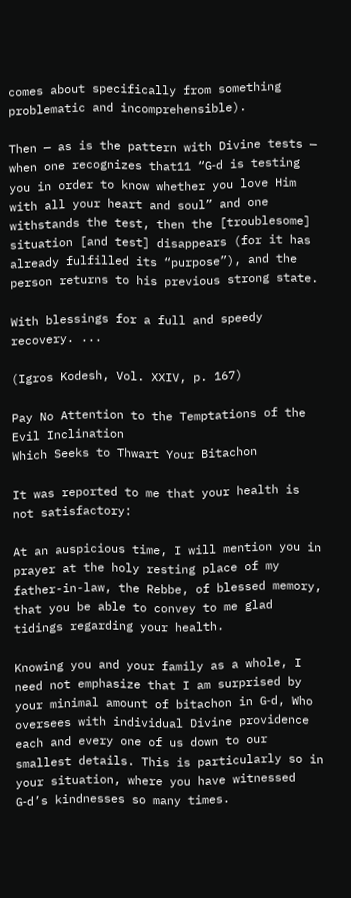comes about specifically from something problematic and incomprehensible).

Then — as is the pattern with Divine tests — when one recognizes that11 “G‑d is testing you in order to know whether you love Him with all your heart and soul” and one withstands the test, then the [troublesome] situation [and test] disappears (for it has already fulfilled its “purpose”), and the person returns to his previous strong state.

With blessings for a full and speedy recovery. ...

(Igros Kodesh, Vol. XXIV, p. 167)

Pay No Attention to the Temptations of the Evil Inclination
Which Seeks to Thwart Your Bitachon

It was reported to me that your health is not satisfactory:

At an auspicious time, I will mention you in prayer at the holy resting place of my father-in-law, the Rebbe, of blessed memory, that you be able to convey to me glad tidings regarding your health.

Knowing you and your family as a whole, I need not emphasize that I am surprised by your minimal amount of bitachon in G‑d, Who oversees with individual Divine providence each and every one of us down to our smallest details. This is particularly so in your situation, where you have witnessed G‑d’s kindnesses so many times.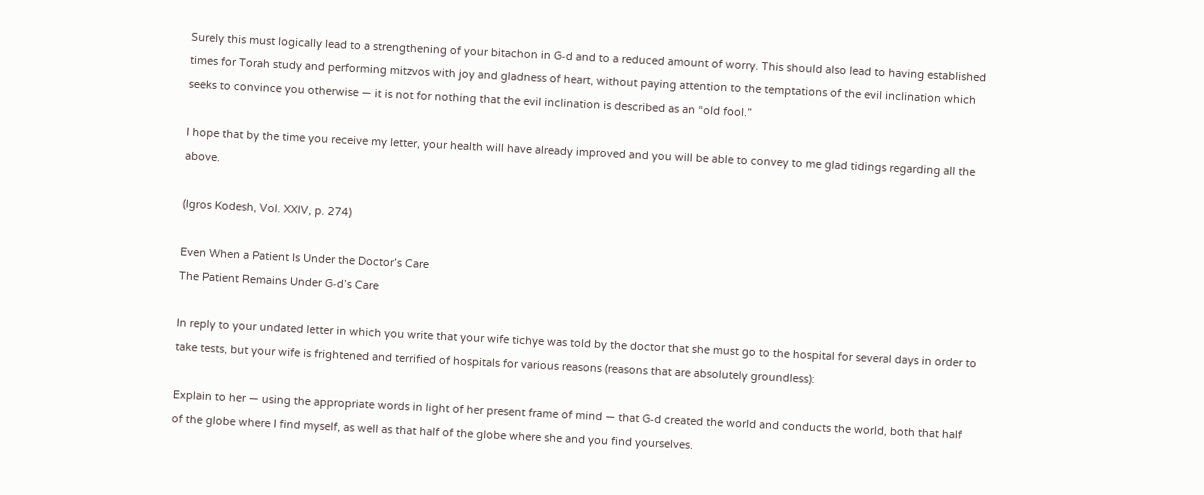Surely this must logically lead to a strengthening of your bitachon in G‑d and to a reduced amount of worry. This should also lead to having established times for Torah study and performing mitzvos with joy and gladness of heart, without paying attention to the temptations of the evil inclination which seeks to convince you otherwise — it is not for nothing that the evil inclination is described as an “old fool.”

I hope that by the time you receive my letter, your health will have already improved and you will be able to convey to me glad tidings regarding all the above.

(Igros Kodesh, Vol. XXIV, p. 274)

Even When a Patient Is Under the Doctor’s Care
The Patient Remains Under G‑d’s Care

In reply to your undated letter in which you write that your wife tichye was told by the doctor that she must go to the hospital for several days in order to take tests, but your wife is frightened and terrified of hospitals for various reasons (reasons that are absolutely groundless):

Explain to her — using the appropriate words in light of her present frame of mind — that G‑d created the world and conducts the world, both that half of the globe where I find myself, as well as that half of the globe where she and you find yourselves.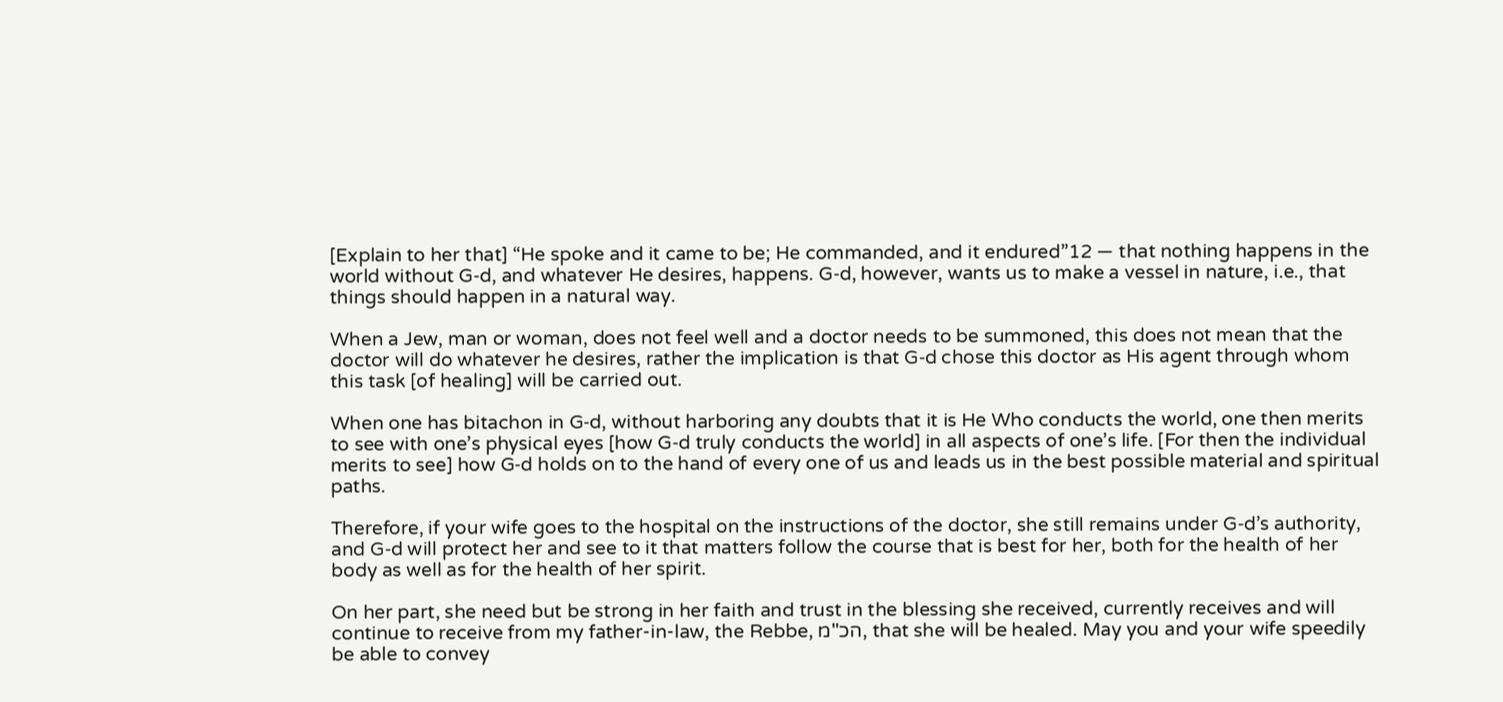[Explain to her that] “He spoke and it came to be; He commanded, and it endured”12 — that nothing happens in the world without G‑d, and whatever He desires, happens. G‑d, however, wants us to make a vessel in nature, i.e., that things should happen in a natural way.

When a Jew, man or woman, does not feel well and a doctor needs to be summoned, this does not mean that the doctor will do whatever he desires, rather the implication is that G‑d chose this doctor as His agent through whom this task [of healing] will be carried out.

When one has bitachon in G‑d, without harboring any doubts that it is He Who conducts the world, one then merits to see with one’s physical eyes [how G‑d truly conducts the world] in all aspects of one’s life. [For then the individual merits to see] how G‑d holds on to the hand of every one of us and leads us in the best possible material and spiritual paths.

Therefore, if your wife goes to the hospital on the instructions of the doctor, she still remains under G‑d’s authority, and G‑d will protect her and see to it that matters follow the course that is best for her, both for the health of her body as well as for the health of her spirit.

On her part, she need but be strong in her faith and trust in the blessing she received, currently receives and will continue to receive from my father-in-law, the Rebbe, הכ"מ, that she will be healed. May you and your wife speedily be able to convey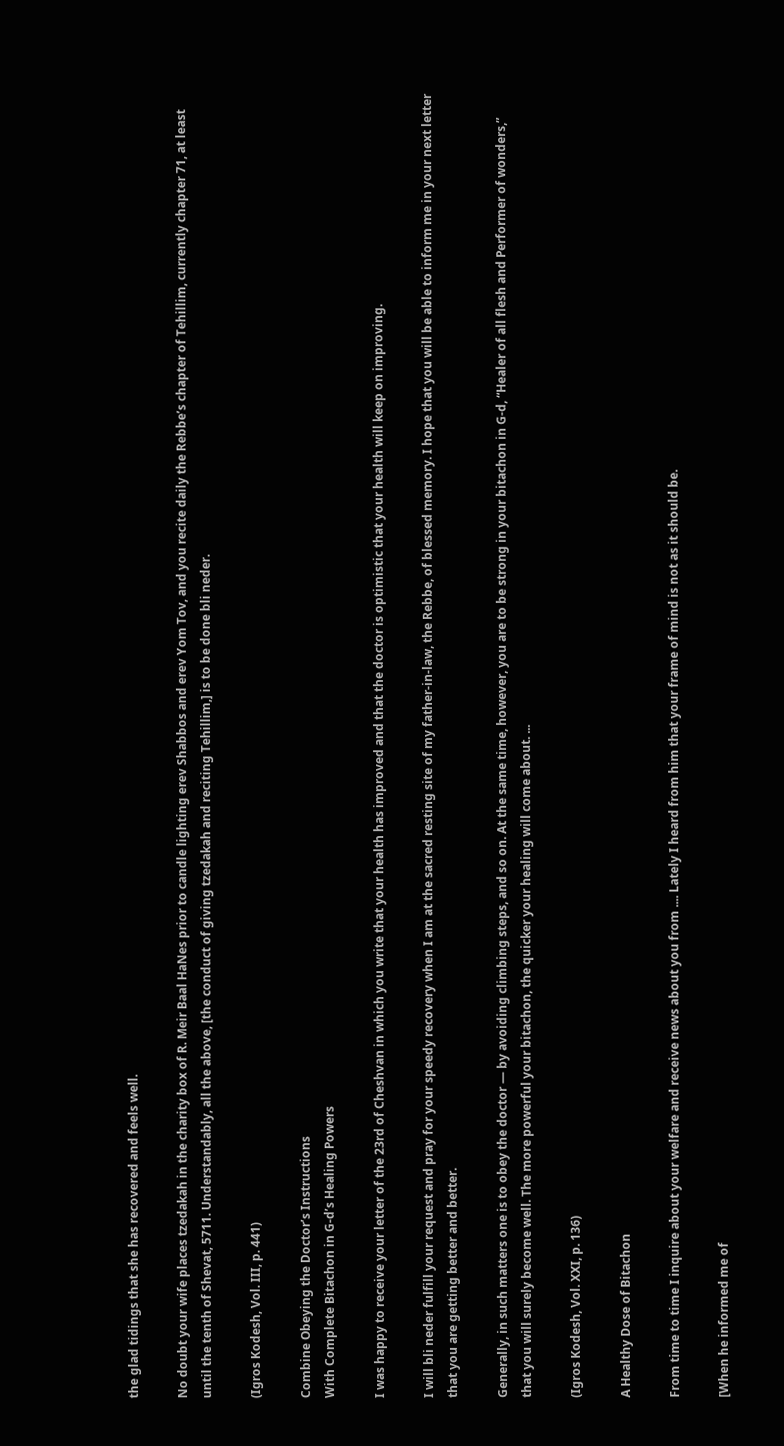the glad tidings that she has recovered and feels well.

No doubt your wife places tzedakah in the charity box of R. Meir Baal HaNes prior to candle lighting erev Shabbos and erev Yom Tov, and you recite daily the Rebbe’s chapter of Tehillim, currently chapter 71, at least until the tenth of Shevat, 5711. Understandably, all the above, [the conduct of giving tzedakah and reciting Tehillim,] is to be done bli neder.

(Igros Kodesh, Vol. III, p. 441)

Combine Obeying the Doctor’s Instructions
With Complete Bitachon in G‑d’s Healing Powers

I was happy to receive your letter of the 23rd of Cheshvan in which you write that your health has improved and that the doctor is optimistic that your health will keep on improving.

I will bli neder fulfill your request and pray for your speedy recovery when I am at the sacred resting site of my father-in-law, the Rebbe, of blessed memory. I hope that you will be able to inform me in your next letter that you are getting better and better.

Generally, in such matters one is to obey the doctor — by avoiding climbing steps, and so on. At the same time, however, you are to be strong in your bitachon in G‑d, “Healer of all flesh and Performer of wonders,” that you will surely become well. The more powerful your bitachon, the quicker your healing will come about. ...

(Igros Kodesh, Vol. XXI, p. 136)

A Healthy Dose of Bitachon

From time to time I inquire about your welfare and receive news about you from .... Lately I heard from him that your frame of mind is not as it should be.

[When he informed me of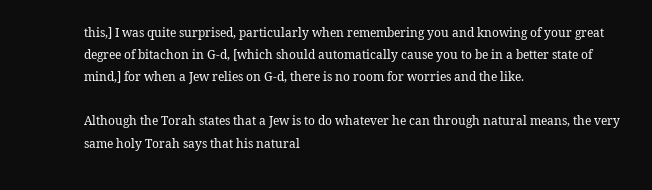this,] I was quite surprised, particularly when remembering you and knowing of your great degree of bitachon in G‑d, [which should automatically cause you to be in a better state of mind,] for when a Jew relies on G‑d, there is no room for worries and the like.

Although the Torah states that a Jew is to do whatever he can through natural means, the very same holy Torah says that his natural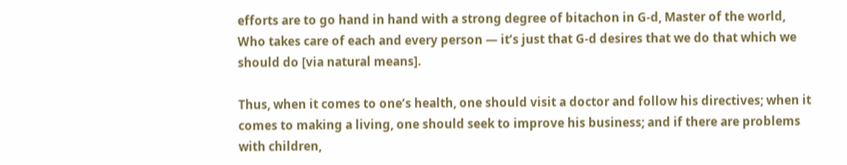efforts are to go hand in hand with a strong degree of bitachon in G‑d, Master of the world, Who takes care of each and every person — it’s just that G‑d desires that we do that which we should do [via natural means].

Thus, when it comes to one’s health, one should visit a doctor and follow his directives; when it comes to making a living, one should seek to improve his business; and if there are problems with children,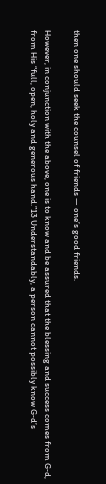then one should seek the counsel of friends — one’s good friends.

However, in conjunction with the above, one is to know and be assured that the blessing and success comes from G‑d, from His “full, open, holy and generous hand.”13 Understandably, a person cannot possibly know G‑d’s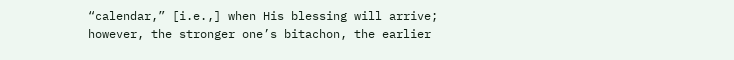“calendar,” [i.e.,] when His blessing will arrive; however, the stronger one’s bitachon, the earlier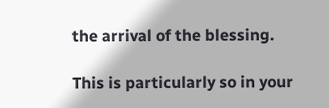the arrival of the blessing.

This is particularly so in your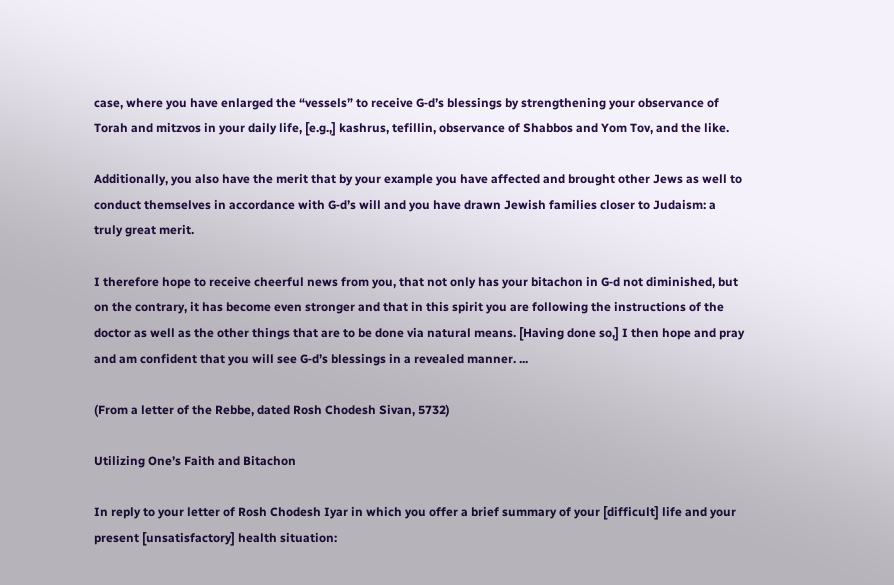case, where you have enlarged the “vessels” to receive G‑d’s blessings by strengthening your observance of Torah and mitzvos in your daily life, [e.g.,] kashrus, tefillin, observance of Shabbos and Yom Tov, and the like.

Additionally, you also have the merit that by your example you have affected and brought other Jews as well to conduct themselves in accordance with G‑d’s will and you have drawn Jewish families closer to Judaism: a truly great merit.

I therefore hope to receive cheerful news from you, that not only has your bitachon in G‑d not diminished, but on the contrary, it has become even stronger and that in this spirit you are following the instructions of the doctor as well as the other things that are to be done via natural means. [Having done so,] I then hope and pray and am confident that you will see G‑d’s blessings in a revealed manner. ...

(From a letter of the Rebbe, dated Rosh Chodesh Sivan, 5732)

Utilizing One’s Faith and Bitachon

In reply to your letter of Rosh Chodesh Iyar in which you offer a brief summary of your [difficult] life and your present [unsatisfactory] health situation: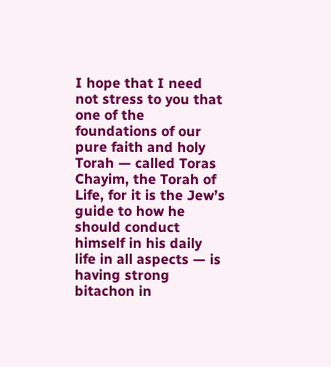I hope that I need not stress to you that one of the foundations of our pure faith and holy Torah — called Toras Chayim, the Torah of Life, for it is the Jew’s guide to how he should conduct himself in his daily life in all aspects — is having strong bitachon in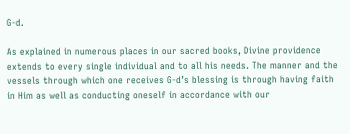G‑d.

As explained in numerous places in our sacred books, Divine providence extends to every single individual and to all his needs. The manner and the vessels through which one receives G‑d’s blessing is through having faith in Him as well as conducting oneself in accordance with our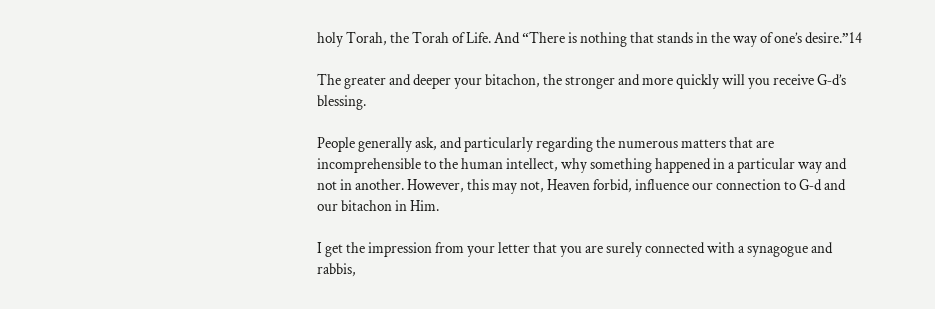holy Torah, the Torah of Life. And “There is nothing that stands in the way of one’s desire.”14

The greater and deeper your bitachon, the stronger and more quickly will you receive G‑d’s blessing.

People generally ask, and particularly regarding the numerous matters that are incomprehensible to the human intellect, why something happened in a particular way and not in another. However, this may not, Heaven forbid, influence our connection to G‑d and our bitachon in Him.

I get the impression from your letter that you are surely connected with a synagogue and rabbis,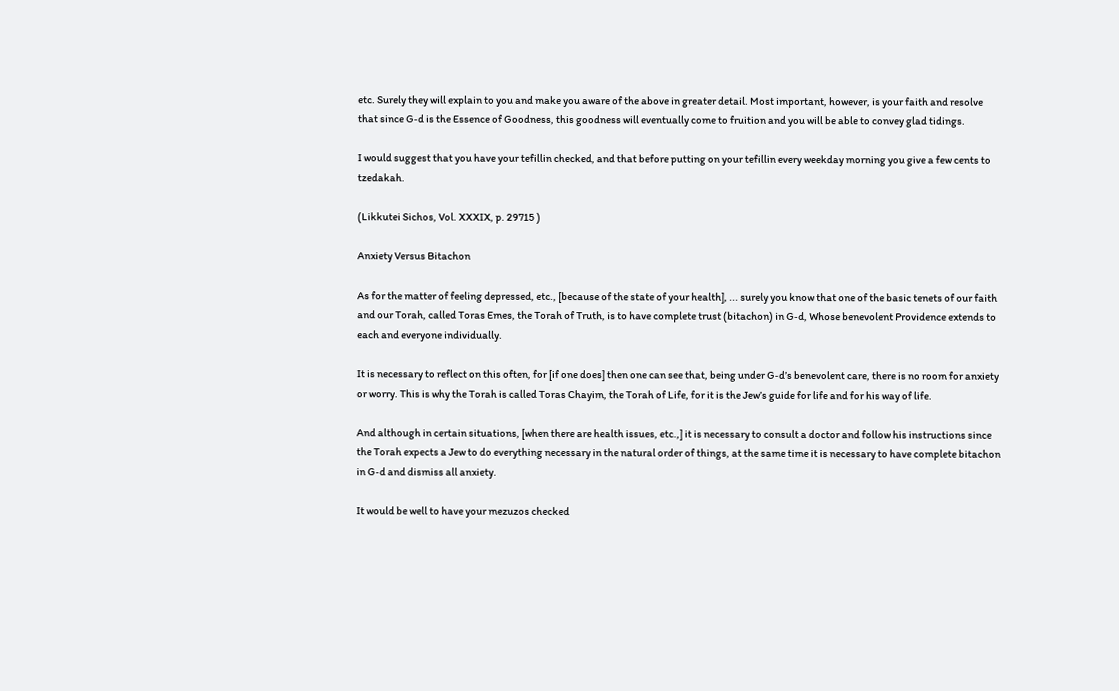etc. Surely they will explain to you and make you aware of the above in greater detail. Most important, however, is your faith and resolve that since G‑d is the Essence of Goodness, this goodness will eventually come to fruition and you will be able to convey glad tidings.

I would suggest that you have your tefillin checked, and that before putting on your tefillin every weekday morning you give a few cents to tzedakah.

(Likkutei Sichos, Vol. XXXIX, p. 29715 )

Anxiety Versus Bitachon

As for the matter of feeling depressed, etc., [because of the state of your health], ... surely you know that one of the basic tenets of our faith and our Torah, called Toras Emes, the Torah of Truth, is to have complete trust (bitachon) in G‑d, Whose benevolent Providence extends to each and everyone individually.

It is necessary to reflect on this often, for [if one does] then one can see that, being under G‑d’s benevolent care, there is no room for anxiety or worry. This is why the Torah is called Toras Chayim, the Torah of Life, for it is the Jew’s guide for life and for his way of life.

And although in certain situations, [when there are health issues, etc.,] it is necessary to consult a doctor and follow his instructions since the Torah expects a Jew to do everything necessary in the natural order of things, at the same time it is necessary to have complete bitachon in G‑d and dismiss all anxiety.

It would be well to have your mezuzos checked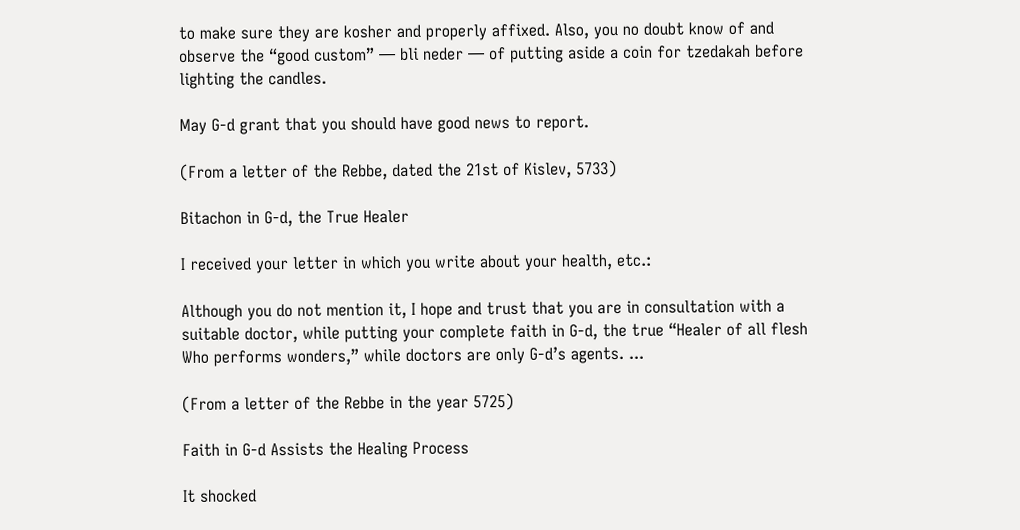to make sure they are kosher and properly affixed. Also, you no doubt know of and observe the “good custom” — bli neder — of putting aside a coin for tzedakah before lighting the candles.

May G‑d grant that you should have good news to report.

(From a letter of the Rebbe, dated the 21st of Kislev, 5733)

Bitachon in G‑d, the True Healer

I received your letter in which you write about your health, etc.:

Although you do not mention it, I hope and trust that you are in consultation with a suitable doctor, while putting your complete faith in G‑d, the true “Healer of all flesh Who performs wonders,” while doctors are only G‑d’s agents. ...

(From a letter of the Rebbe in the year 5725)

Faith in G‑d Assists the Healing Process

It shocked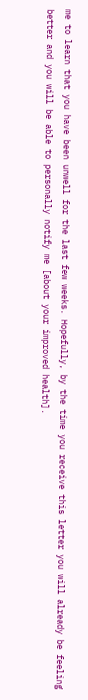me to learn that you have been unwell for the last few weeks. Hopefully, by the time you receive this letter you will already be feeling better and you will be able to personally notify me [about your improved health].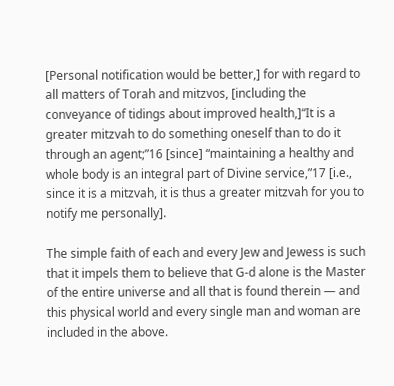[Personal notification would be better,] for with regard to all matters of Torah and mitzvos, [including the conveyance of tidings about improved health,]“It is a greater mitzvah to do something oneself than to do it through an agent;”16 [since] “maintaining a healthy and whole body is an integral part of Divine service,”17 [i.e., since it is a mitzvah, it is thus a greater mitzvah for you to notify me personally].

The simple faith of each and every Jew and Jewess is such that it impels them to believe that G‑d alone is the Master of the entire universe and all that is found therein — and this physical world and every single man and woman are included in the above.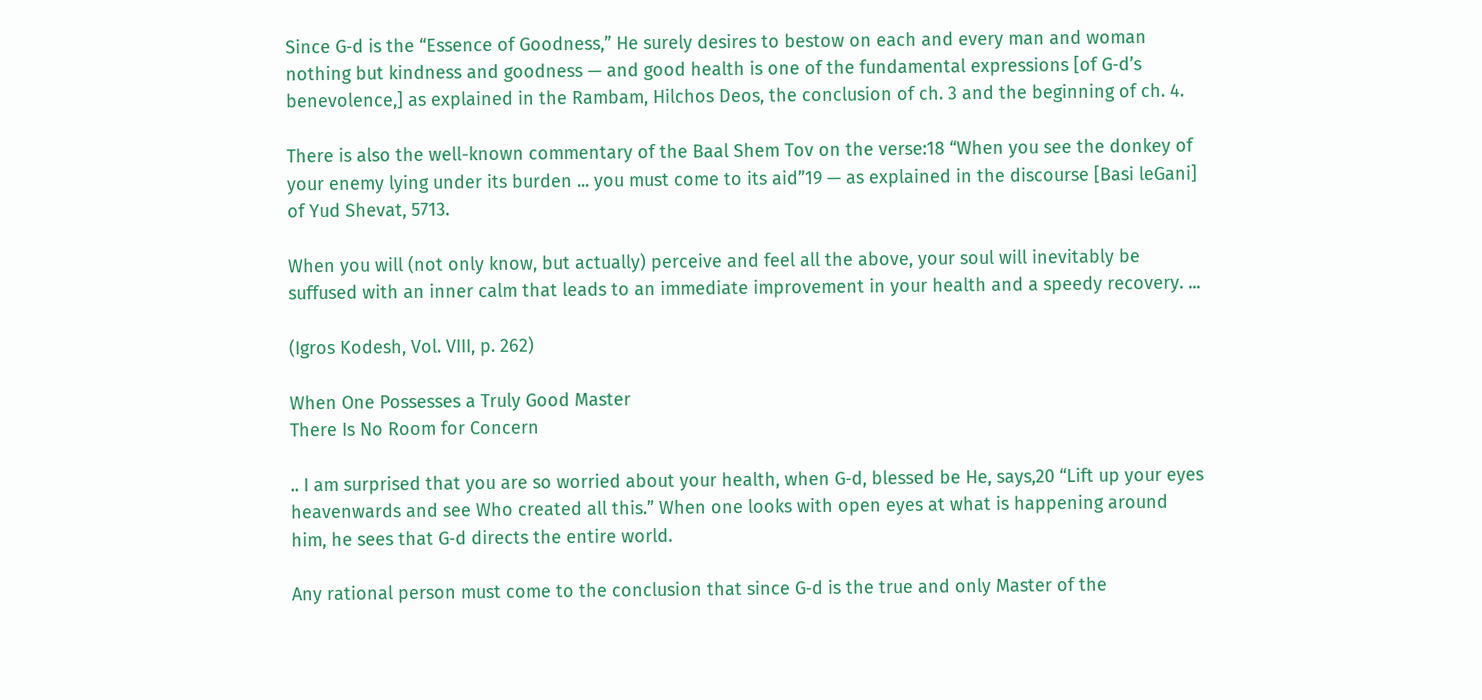Since G‑d is the “Essence of Goodness,” He surely desires to bestow on each and every man and woman nothing but kindness and goodness — and good health is one of the fundamental expressions [of G‑d’s benevolence,] as explained in the Rambam, Hilchos Deos, the conclusion of ch. 3 and the beginning of ch. 4.

There is also the well-known commentary of the Baal Shem Tov on the verse:18 “When you see the donkey of your enemy lying under its burden ... you must come to its aid”19 — as explained in the discourse [Basi leGani] of Yud Shevat, 5713.

When you will (not only know, but actually) perceive and feel all the above, your soul will inevitably be suffused with an inner calm that leads to an immediate improvement in your health and a speedy recovery. ...

(Igros Kodesh, Vol. VIII, p. 262)

When One Possesses a Truly Good Master
There Is No Room for Concern

.. I am surprised that you are so worried about your health, when G‑d, blessed be He, says,20 “Lift up your eyes heavenwards and see Who created all this.” When one looks with open eyes at what is happening around him, he sees that G‑d directs the entire world.

Any rational person must come to the conclusion that since G‑d is the true and only Master of the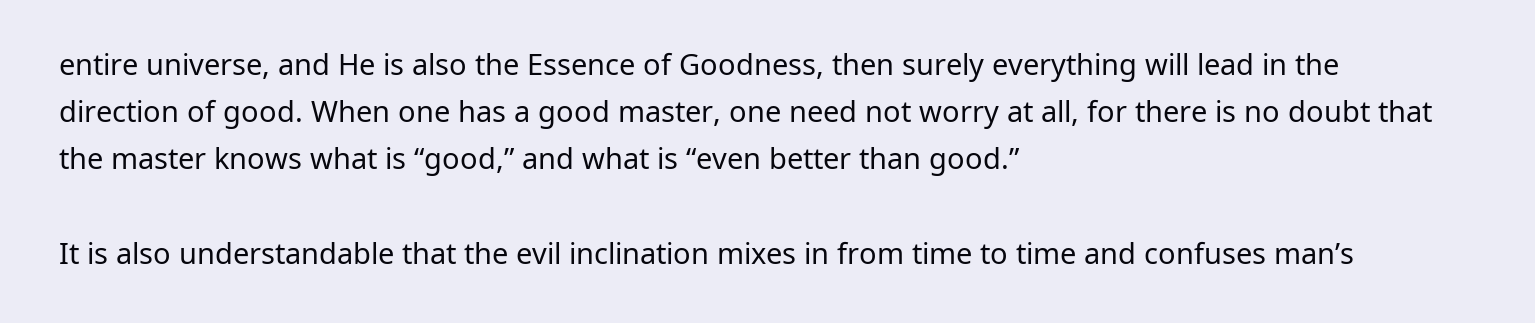entire universe, and He is also the Essence of Goodness, then surely everything will lead in the direction of good. When one has a good master, one need not worry at all, for there is no doubt that the master knows what is “good,” and what is “even better than good.”

It is also understandable that the evil inclination mixes in from time to time and confuses man’s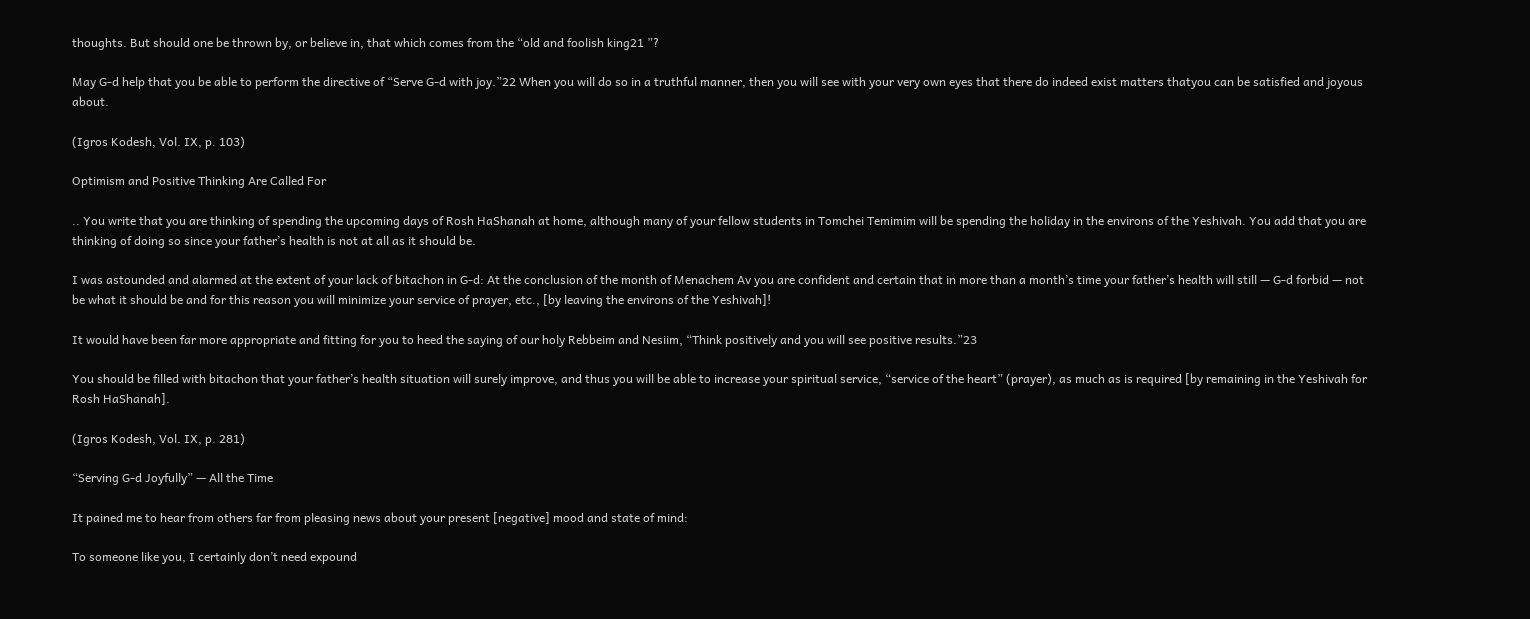thoughts. But should one be thrown by, or believe in, that which comes from the “old and foolish king21 ”?

May G‑d help that you be able to perform the directive of “Serve G‑d with joy.”22 When you will do so in a truthful manner, then you will see with your very own eyes that there do indeed exist matters thatyou can be satisfied and joyous about.

(Igros Kodesh, Vol. IX, p. 103)

Optimism and Positive Thinking Are Called For

.. You write that you are thinking of spending the upcoming days of Rosh HaShanah at home, although many of your fellow students in Tomchei Temimim will be spending the holiday in the environs of the Yeshivah. You add that you are thinking of doing so since your father’s health is not at all as it should be.

I was astounded and alarmed at the extent of your lack of bitachon in G‑d: At the conclusion of the month of Menachem Av you are confident and certain that in more than a month’s time your father’s health will still — G‑d forbid — not be what it should be and for this reason you will minimize your service of prayer, etc., [by leaving the environs of the Yeshivah]!

It would have been far more appropriate and fitting for you to heed the saying of our holy Rebbeim and Nesiim, “Think positively and you will see positive results.”23

You should be filled with bitachon that your father’s health situation will surely improve, and thus you will be able to increase your spiritual service, “service of the heart” (prayer), as much as is required [by remaining in the Yeshivah for Rosh HaShanah].

(Igros Kodesh, Vol. IX, p. 281)

“Serving G‑d Joyfully” — All the Time

It pained me to hear from others far from pleasing news about your present [negative] mood and state of mind:

To someone like you, I certainly don’t need expound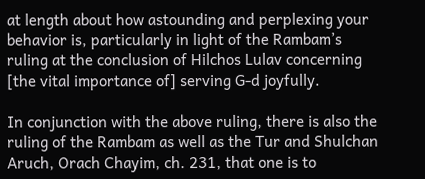at length about how astounding and perplexing your behavior is, particularly in light of the Rambam’s ruling at the conclusion of Hilchos Lulav concerning [the vital importance of] serving G‑d joyfully.

In conjunction with the above ruling, there is also the ruling of the Rambam as well as the Tur and Shulchan Aruch, Orach Chayim, ch. 231, that one is to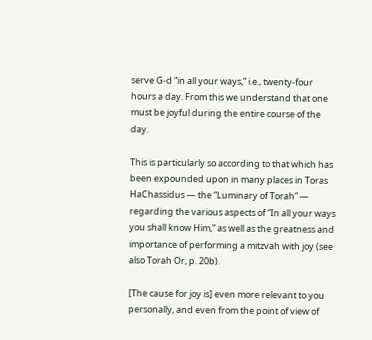serve G‑d “in all your ways,” i.e., twenty-four hours a day. From this we understand that one must be joyful during the entire course of the day.

This is particularly so according to that which has been expounded upon in many places in Toras HaChassidus — the “Luminary of Torah” — regarding the various aspects of “In all your ways you shall know Him,” as well as the greatness and importance of performing a mitzvah with joy (see also Torah Or, p. 20b).

[The cause for joy is] even more relevant to you personally, and even from the point of view of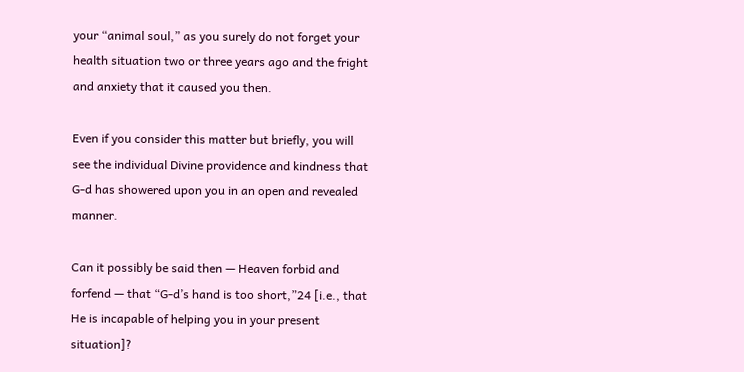your “animal soul,” as you surely do not forget your health situation two or three years ago and the fright and anxiety that it caused you then.

Even if you consider this matter but briefly, you will see the individual Divine providence and kindness that G‑d has showered upon you in an open and revealed manner.

Can it possibly be said then — Heaven forbid and forfend — that “G‑d’s hand is too short,”24 [i.e., that He is incapable of helping you in your present situation]?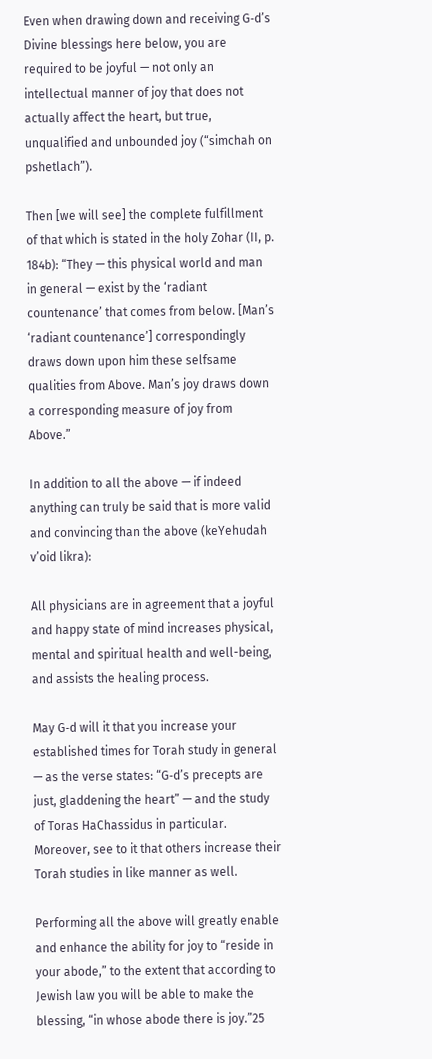Even when drawing down and receiving G‑d’s Divine blessings here below, you are required to be joyful — not only an intellectual manner of joy that does not actually affect the heart, but true, unqualified and unbounded joy (“simchah on pshetlach”).

Then [we will see] the complete fulfillment of that which is stated in the holy Zohar (II, p. 184b): “They — this physical world and man in general — exist by the ‘radiant countenance’ that comes from below. [Man’s ‘radiant countenance’] correspondingly draws down upon him these selfsame qualities from Above. Man’s joy draws down a corresponding measure of joy from Above.”

In addition to all the above — if indeed anything can truly be said that is more valid and convincing than the above (keYehudah v’oid likra):

All physicians are in agreement that a joyful and happy state of mind increases physical, mental and spiritual health and well-being, and assists the healing process.

May G‑d will it that you increase your established times for Torah study in general — as the verse states: “G‑d’s precepts are just, gladdening the heart” — and the study of Toras HaChassidus in particular. Moreover, see to it that others increase their Torah studies in like manner as well.

Performing all the above will greatly enable and enhance the ability for joy to “reside in your abode,” to the extent that according to Jewish law you will be able to make the blessing, “in whose abode there is joy.”25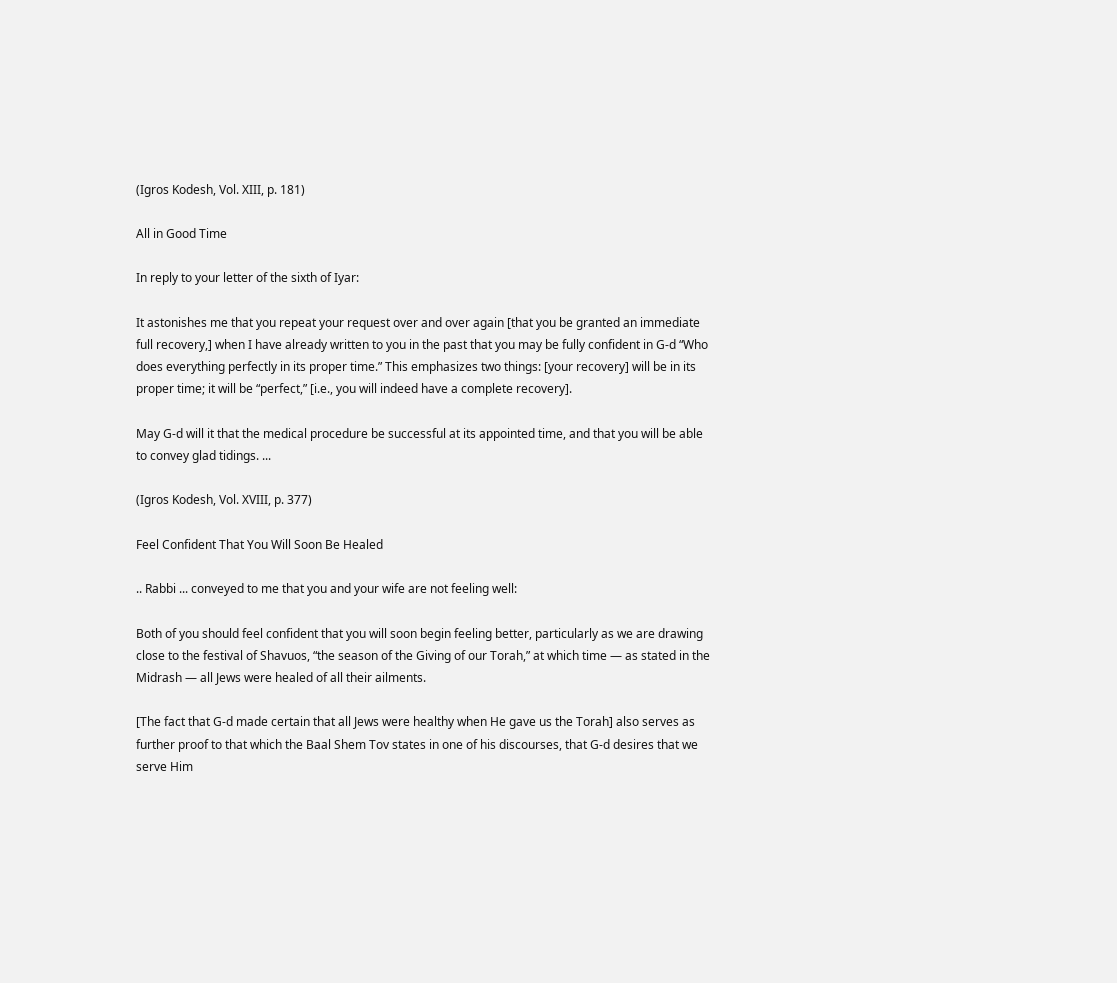(Igros Kodesh, Vol. XIII, p. 181)

All in Good Time

In reply to your letter of the sixth of Iyar:

It astonishes me that you repeat your request over and over again [that you be granted an immediate full recovery,] when I have already written to you in the past that you may be fully confident in G‑d “Who does everything perfectly in its proper time.” This emphasizes two things: [your recovery] will be in its proper time; it will be “perfect,” [i.e., you will indeed have a complete recovery].

May G‑d will it that the medical procedure be successful at its appointed time, and that you will be able to convey glad tidings. ...

(Igros Kodesh, Vol. XVIII, p. 377)

Feel Confident That You Will Soon Be Healed

.. Rabbi ... conveyed to me that you and your wife are not feeling well:

Both of you should feel confident that you will soon begin feeling better, particularly as we are drawing close to the festival of Shavuos, “the season of the Giving of our Torah,” at which time — as stated in the Midrash — all Jews were healed of all their ailments.

[The fact that G‑d made certain that all Jews were healthy when He gave us the Torah] also serves as further proof to that which the Baal Shem Tov states in one of his discourses, that G‑d desires that we serve Him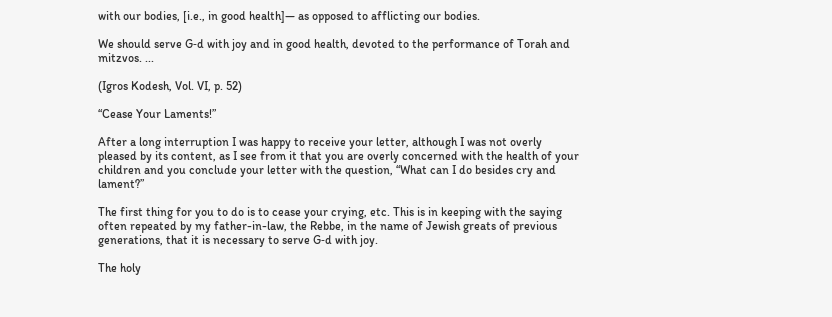with our bodies, [i.e., in good health]— as opposed to afflicting our bodies.

We should serve G‑d with joy and in good health, devoted to the performance of Torah and mitzvos. ...

(Igros Kodesh, Vol. VI, p. 52)

“Cease Your Laments!”

After a long interruption I was happy to receive your letter, although I was not overly pleased by its content, as I see from it that you are overly concerned with the health of your children and you conclude your letter with the question, “What can I do besides cry and lament?”

The first thing for you to do is to cease your crying, etc. This is in keeping with the saying often repeated by my father-in-law, the Rebbe, in the name of Jewish greats of previous generations, that it is necessary to serve G‑d with joy.

The holy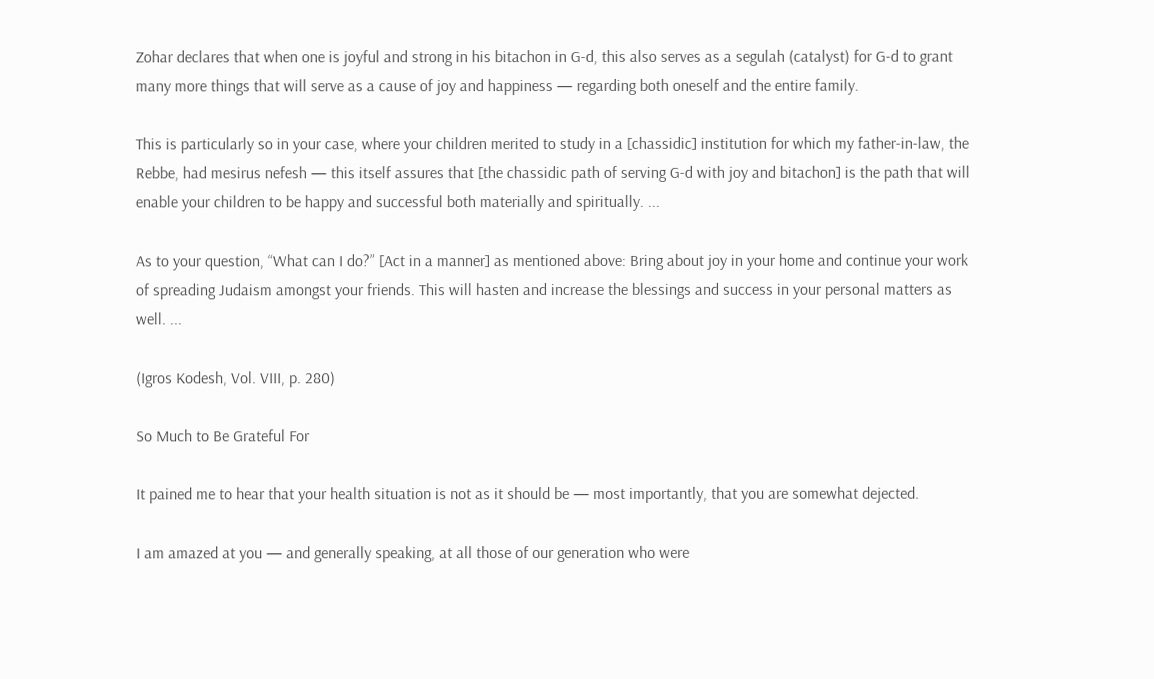Zohar declares that when one is joyful and strong in his bitachon in G‑d, this also serves as a segulah (catalyst) for G‑d to grant many more things that will serve as a cause of joy and happiness — regarding both oneself and the entire family.

This is particularly so in your case, where your children merited to study in a [chassidic] institution for which my father-in-law, the Rebbe, had mesirus nefesh — this itself assures that [the chassidic path of serving G‑d with joy and bitachon] is the path that will enable your children to be happy and successful both materially and spiritually. ...

As to your question, “What can I do?” [Act in a manner] as mentioned above: Bring about joy in your home and continue your work of spreading Judaism amongst your friends. This will hasten and increase the blessings and success in your personal matters as well. ...

(Igros Kodesh, Vol. VIII, p. 280)

So Much to Be Grateful For

It pained me to hear that your health situation is not as it should be — most importantly, that you are somewhat dejected.

I am amazed at you — and generally speaking, at all those of our generation who were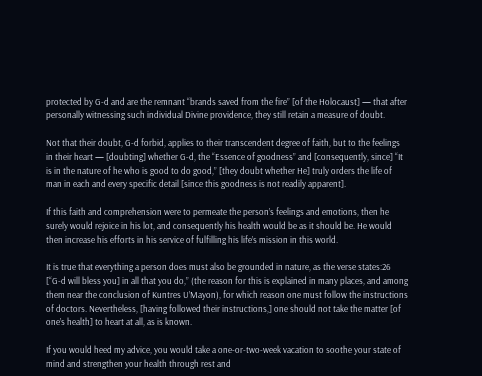protected by G‑d and are the remnant “brands saved from the fire” [of the Holocaust] — that after personally witnessing such individual Divine providence, they still retain a measure of doubt.

Not that their doubt, G‑d forbid, applies to their transcendent degree of faith, but to the feelings in their heart — [doubting] whether G‑d, the “Essence of goodness” and [consequently, since] “It is in the nature of he who is good to do good,” [they doubt whether He] truly orders the life of man in each and every specific detail [since this goodness is not readily apparent].

If this faith and comprehension were to permeate the person’s feelings and emotions, then he surely would rejoice in his lot, and consequently his health would be as it should be. He would then increase his efforts in his service of fulfilling his life’s mission in this world.

It is true that everything a person does must also be grounded in nature, as the verse states:26 [“G‑d will bless you] in all that you do,” (the reason for this is explained in many places, and among them near the conclusion of Kuntres U’Mayon), for which reason one must follow the instructions of doctors. Nevertheless, [having followed their instructions,] one should not take the matter [of one’s health] to heart at all, as is known.

If you would heed my advice, you would take a one-or-two-week vacation to soothe your state of mind and strengthen your health through rest and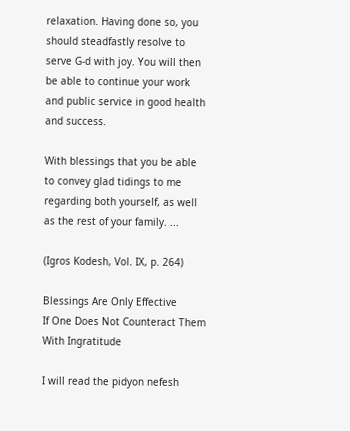relaxation. Having done so, you should steadfastly resolve to serve G‑d with joy. You will then be able to continue your work and public service in good health and success.

With blessings that you be able to convey glad tidings to me regarding both yourself, as well as the rest of your family. ...

(Igros Kodesh, Vol. IX, p. 264)

Blessings Are Only Effective
If One Does Not Counteract Them With Ingratitude

I will read the pidyon nefesh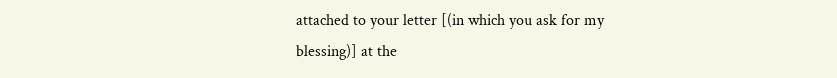attached to your letter [(in which you ask for my blessing)] at the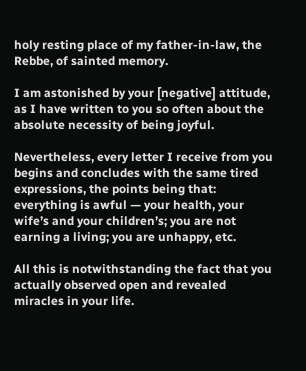holy resting place of my father-in-law, the Rebbe, of sainted memory.

I am astonished by your [negative] attitude, as I have written to you so often about the absolute necessity of being joyful.

Nevertheless, every letter I receive from you begins and concludes with the same tired expressions, the points being that: everything is awful — your health, your wife’s and your children’s; you are not earning a living; you are unhappy, etc.

All this is notwithstanding the fact that you actually observed open and revealed miracles in your life.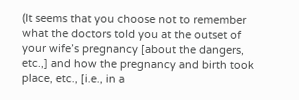(It seems that you choose not to remember what the doctors told you at the outset of your wife’s pregnancy [about the dangers, etc.,] and how the pregnancy and birth took place, etc., [i.e., in a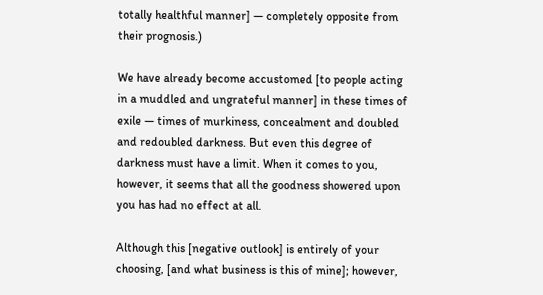totally healthful manner] — completely opposite from their prognosis.)

We have already become accustomed [to people acting in a muddled and ungrateful manner] in these times of exile — times of murkiness, concealment and doubled and redoubled darkness. But even this degree of darkness must have a limit. When it comes to you, however, it seems that all the goodness showered upon you has had no effect at all.

Although this [negative outlook] is entirely of your choosing, [and what business is this of mine]; however,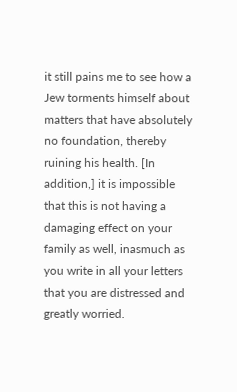it still pains me to see how a Jew torments himself about matters that have absolutely no foundation, thereby ruining his health. [In addition,] it is impossible that this is not having a damaging effect on your family as well, inasmuch as you write in all your letters that you are distressed and greatly worried.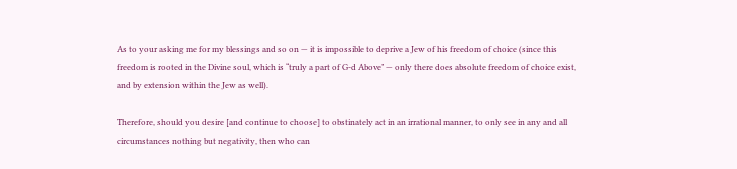As to your asking me for my blessings and so on — it is impossible to deprive a Jew of his freedom of choice (since this freedom is rooted in the Divine soul, which is “truly a part of G‑d Above” — only there does absolute freedom of choice exist, and by extension within the Jew as well).

Therefore, should you desire [and continue to choose] to obstinately act in an irrational manner, to only see in any and all circumstances nothing but negativity, then who can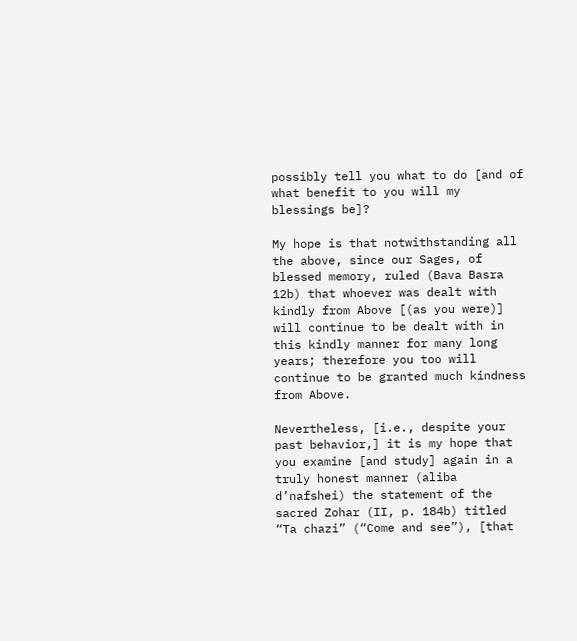possibly tell you what to do [and of what benefit to you will my blessings be]?

My hope is that notwithstanding all the above, since our Sages, of blessed memory, ruled (Bava Basra 12b) that whoever was dealt with kindly from Above [(as you were)] will continue to be dealt with in this kindly manner for many long years; therefore you too will continue to be granted much kindness from Above.

Nevertheless, [i.e., despite your past behavior,] it is my hope that you examine [and study] again in a truly honest manner (aliba d’nafshei) the statement of the sacred Zohar (II, p. 184b) titled “Ta chazi” (“Come and see”), [that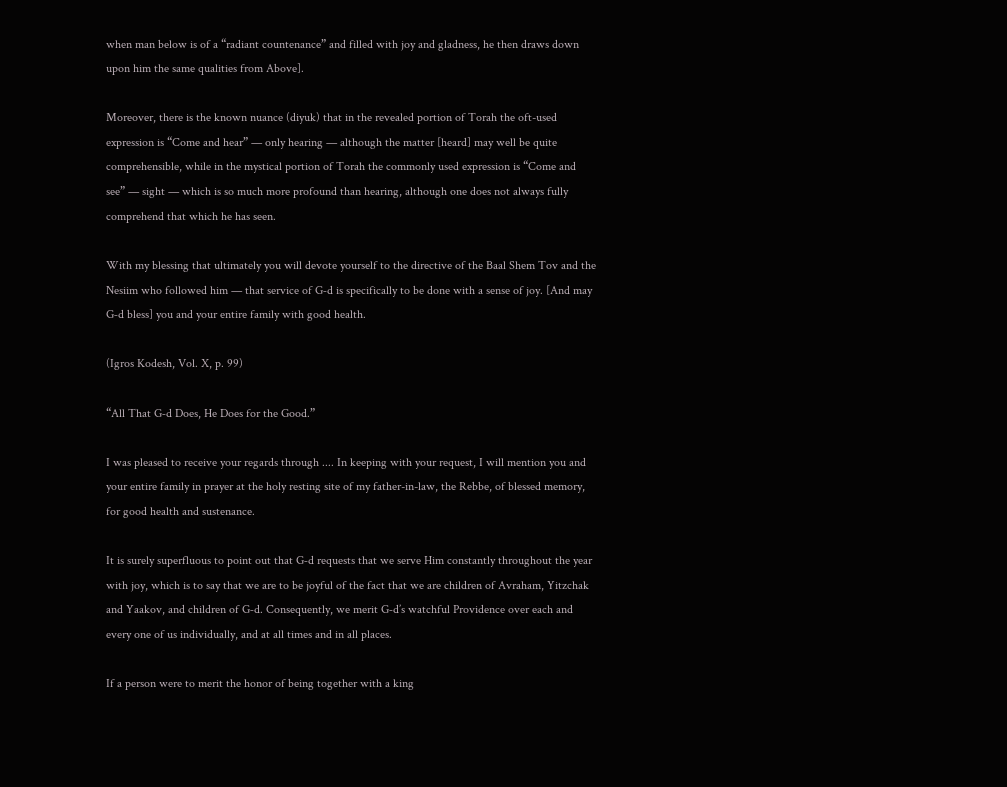when man below is of a “radiant countenance” and filled with joy and gladness, he then draws down upon him the same qualities from Above].

Moreover, there is the known nuance (diyuk) that in the revealed portion of Torah the oft-used expression is “Come and hear” — only hearing — although the matter [heard] may well be quite comprehensible, while in the mystical portion of Torah the commonly used expression is “Come and see” — sight — which is so much more profound than hearing, although one does not always fully comprehend that which he has seen.

With my blessing that ultimately you will devote yourself to the directive of the Baal Shem Tov and the Nesiim who followed him — that service of G‑d is specifically to be done with a sense of joy. [And may G‑d bless] you and your entire family with good health.

(Igros Kodesh, Vol. X, p. 99)

“All That G‑d Does, He Does for the Good.”

I was pleased to receive your regards through .... In keeping with your request, I will mention you and your entire family in prayer at the holy resting site of my father-in-law, the Rebbe, of blessed memory, for good health and sustenance.

It is surely superfluous to point out that G‑d requests that we serve Him constantly throughout the year with joy, which is to say that we are to be joyful of the fact that we are children of Avraham, Yitzchak and Yaakov, and children of G‑d. Consequently, we merit G‑d’s watchful Providence over each and every one of us individually, and at all times and in all places.

If a person were to merit the honor of being together with a king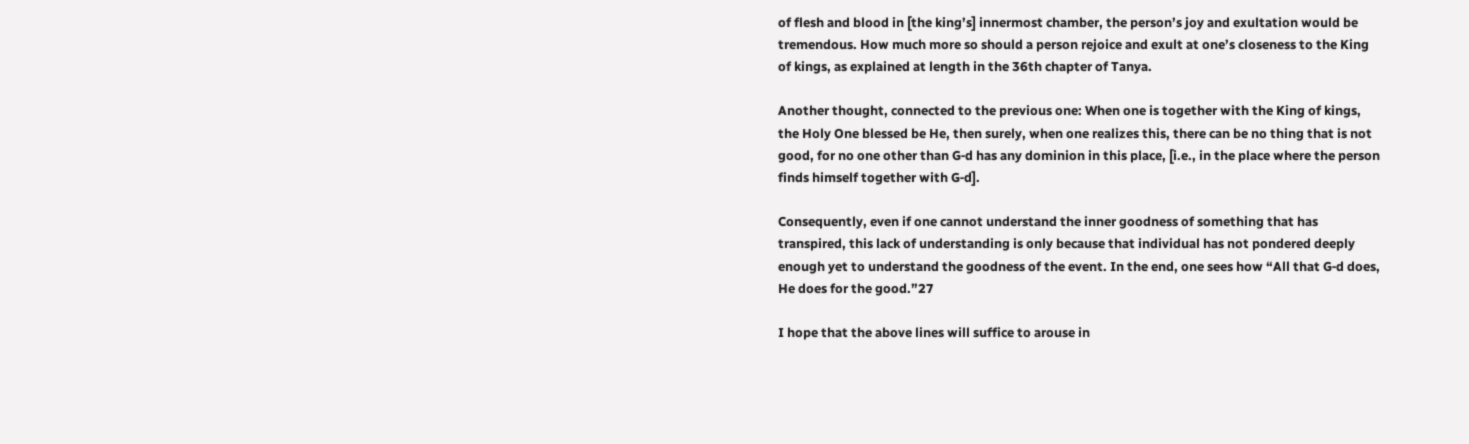of flesh and blood in [the king’s] innermost chamber, the person’s joy and exultation would be tremendous. How much more so should a person rejoice and exult at one’s closeness to the King of kings, as explained at length in the 36th chapter of Tanya.

Another thought, connected to the previous one: When one is together with the King of kings, the Holy One blessed be He, then surely, when one realizes this, there can be no thing that is not good, for no one other than G‑d has any dominion in this place, [i.e., in the place where the person finds himself together with G‑d].

Consequently, even if one cannot understand the inner goodness of something that has transpired, this lack of understanding is only because that individual has not pondered deeply enough yet to understand the goodness of the event. In the end, one sees how “All that G‑d does, He does for the good.”27

I hope that the above lines will suffice to arouse in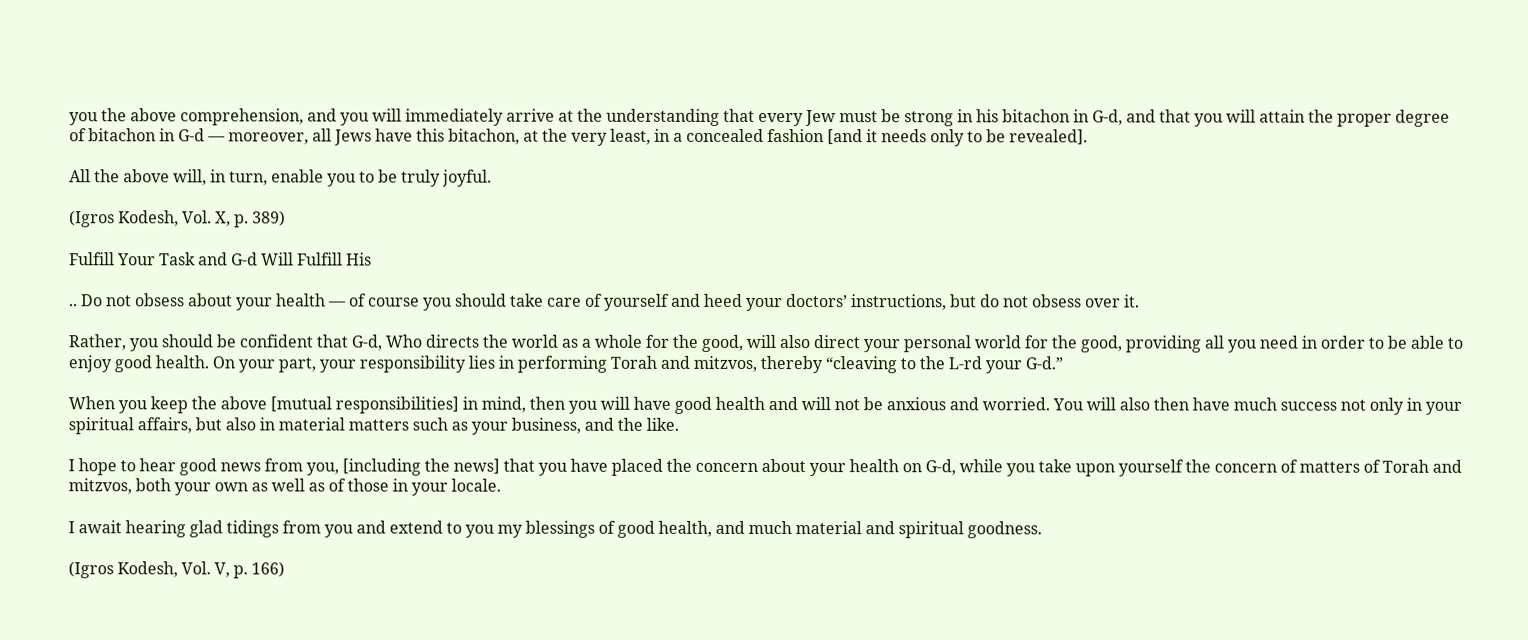you the above comprehension, and you will immediately arrive at the understanding that every Jew must be strong in his bitachon in G‑d, and that you will attain the proper degree of bitachon in G‑d — moreover, all Jews have this bitachon, at the very least, in a concealed fashion [and it needs only to be revealed].

All the above will, in turn, enable you to be truly joyful.

(Igros Kodesh, Vol. X, p. 389)

Fulfill Your Task and G‑d Will Fulfill His

.. Do not obsess about your health — of course you should take care of yourself and heed your doctors’ instructions, but do not obsess over it.

Rather, you should be confident that G‑d, Who directs the world as a whole for the good, will also direct your personal world for the good, providing all you need in order to be able to enjoy good health. On your part, your responsibility lies in performing Torah and mitzvos, thereby “cleaving to the L‑rd your G‑d.”

When you keep the above [mutual responsibilities] in mind, then you will have good health and will not be anxious and worried. You will also then have much success not only in your spiritual affairs, but also in material matters such as your business, and the like.

I hope to hear good news from you, [including the news] that you have placed the concern about your health on G‑d, while you take upon yourself the concern of matters of Torah and mitzvos, both your own as well as of those in your locale.

I await hearing glad tidings from you and extend to you my blessings of good health, and much material and spiritual goodness.

(Igros Kodesh, Vol. V, p. 166)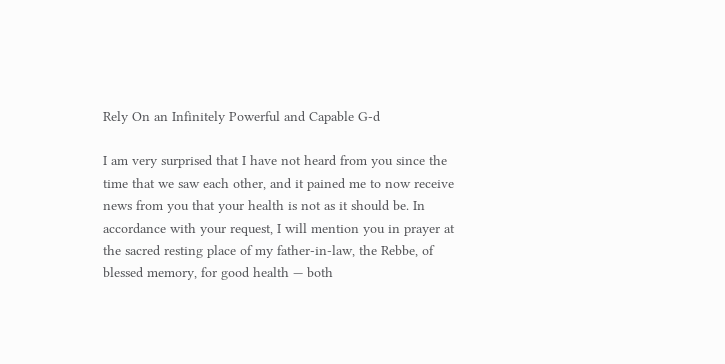Rely On an Infinitely Powerful and Capable G‑d

I am very surprised that I have not heard from you since the time that we saw each other, and it pained me to now receive news from you that your health is not as it should be. In accordance with your request, I will mention you in prayer at the sacred resting place of my father-in-law, the Rebbe, of blessed memory, for good health — both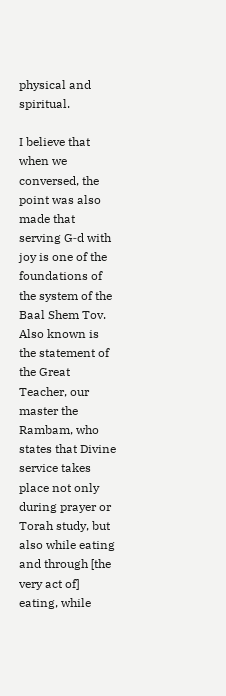physical and spiritual.

I believe that when we conversed, the point was also made that serving G‑d with joy is one of the foundations of the system of the Baal Shem Tov. Also known is the statement of the Great Teacher, our master the Rambam, who states that Divine service takes place not only during prayer or Torah study, but also while eating and through [the very act of] eating, while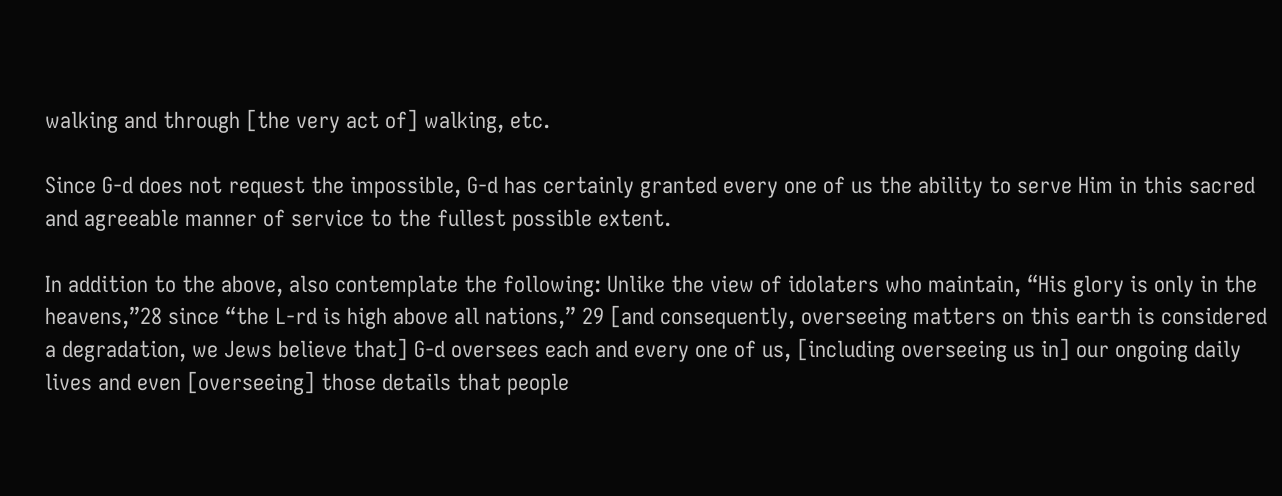walking and through [the very act of] walking, etc.

Since G‑d does not request the impossible, G‑d has certainly granted every one of us the ability to serve Him in this sacred and agreeable manner of service to the fullest possible extent.

In addition to the above, also contemplate the following: Unlike the view of idolaters who maintain, “His glory is only in the heavens,”28 since “the L‑rd is high above all nations,” 29 [and consequently, overseeing matters on this earth is considered a degradation, we Jews believe that] G‑d oversees each and every one of us, [including overseeing us in] our ongoing daily lives and even [overseeing] those details that people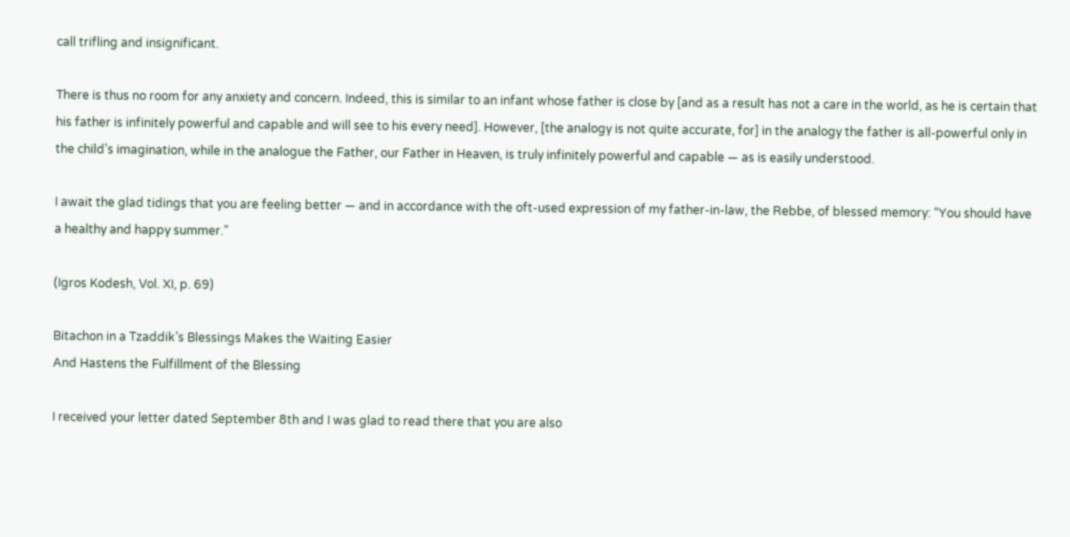call trifling and insignificant.

There is thus no room for any anxiety and concern. Indeed, this is similar to an infant whose father is close by [and as a result has not a care in the world, as he is certain that his father is infinitely powerful and capable and will see to his every need]. However, [the analogy is not quite accurate, for] in the analogy the father is all-powerful only in the child’s imagination, while in the analogue the Father, our Father in Heaven, is truly infinitely powerful and capable — as is easily understood.

I await the glad tidings that you are feeling better — and in accordance with the oft-used expression of my father-in-law, the Rebbe, of blessed memory: “You should have a healthy and happy summer.”

(Igros Kodesh, Vol. XI, p. 69)

Bitachon in a Tzaddik’s Blessings Makes the Waiting Easier
And Hastens the Fulfillment of the Blessing

I received your letter dated September 8th and I was glad to read there that you are also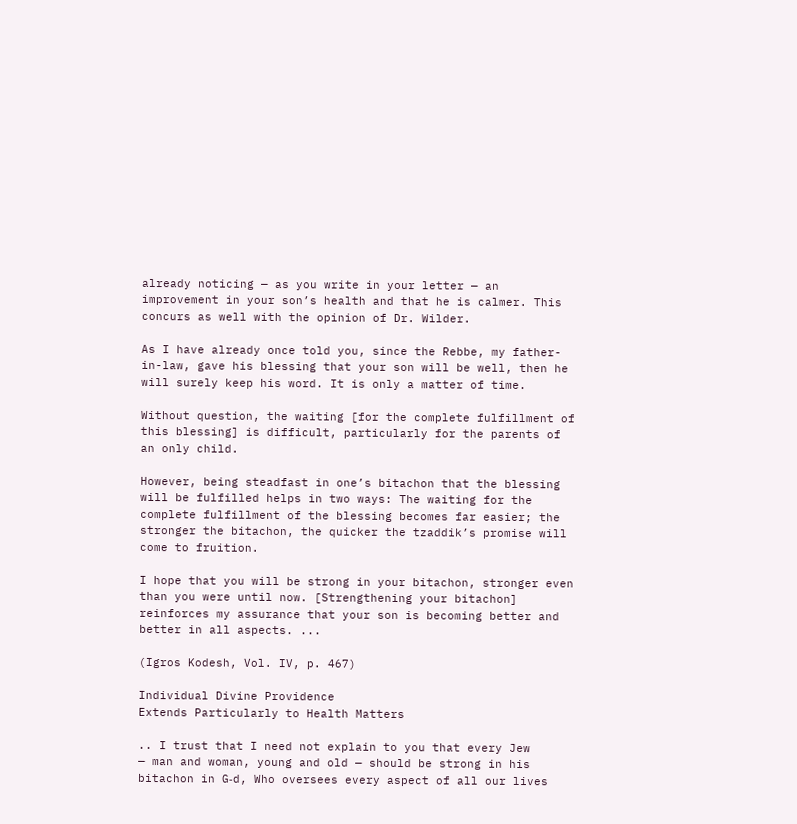already noticing — as you write in your letter — an improvement in your son’s health and that he is calmer. This concurs as well with the opinion of Dr. Wilder.

As I have already once told you, since the Rebbe, my father-in-law, gave his blessing that your son will be well, then he will surely keep his word. It is only a matter of time.

Without question, the waiting [for the complete fulfillment of this blessing] is difficult, particularly for the parents of an only child.

However, being steadfast in one’s bitachon that the blessing will be fulfilled helps in two ways: The waiting for the complete fulfillment of the blessing becomes far easier; the stronger the bitachon, the quicker the tzaddik’s promise will come to fruition.

I hope that you will be strong in your bitachon, stronger even than you were until now. [Strengthening your bitachon] reinforces my assurance that your son is becoming better and better in all aspects. ...

(Igros Kodesh, Vol. IV, p. 467)

Individual Divine Providence
Extends Particularly to Health Matters

.. I trust that I need not explain to you that every Jew
— man and woman, young and old — should be strong in his bitachon in G‑d, Who oversees every aspect of all our lives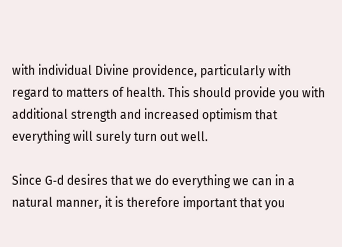with individual Divine providence, particularly with regard to matters of health. This should provide you with additional strength and increased optimism that everything will surely turn out well.

Since G‑d desires that we do everything we can in a natural manner, it is therefore important that you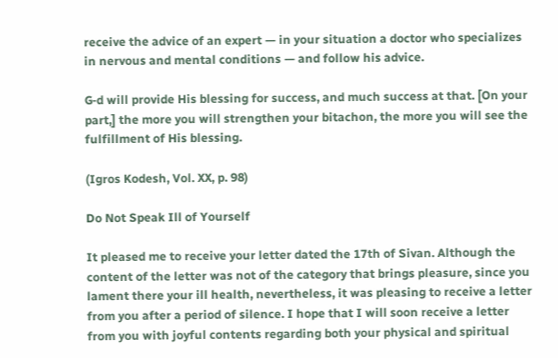receive the advice of an expert — in your situation a doctor who specializes in nervous and mental conditions — and follow his advice.

G‑d will provide His blessing for success, and much success at that. [On your part,] the more you will strengthen your bitachon, the more you will see the fulfillment of His blessing.

(Igros Kodesh, Vol. XX, p. 98)

Do Not Speak Ill of Yourself

It pleased me to receive your letter dated the 17th of Sivan. Although the content of the letter was not of the category that brings pleasure, since you lament there your ill health, nevertheless, it was pleasing to receive a letter from you after a period of silence. I hope that I will soon receive a letter from you with joyful contents regarding both your physical and spiritual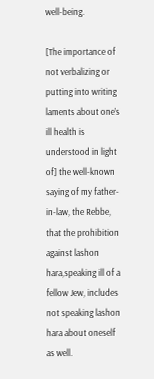well-being.

[The importance of not verbalizing or putting into writing laments about one’s ill health is understood in light of] the well-known saying of my father-in-law, the Rebbe, that the prohibition against lashon hara,speaking ill of a fellow Jew, includes not speaking lashon hara about oneself as well.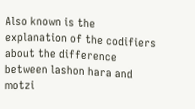Also known is the explanation of the codifiers about the difference between lashon hara and motzi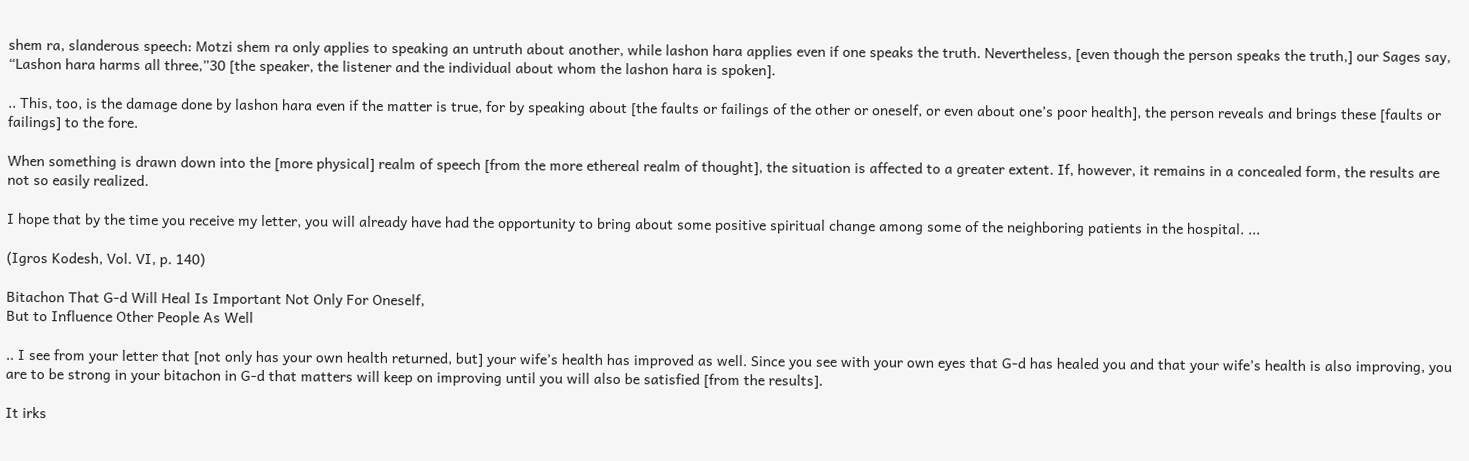shem ra, slanderous speech: Motzi shem ra only applies to speaking an untruth about another, while lashon hara applies even if one speaks the truth. Nevertheless, [even though the person speaks the truth,] our Sages say, “Lashon hara harms all three,”30 [the speaker, the listener and the individual about whom the lashon hara is spoken].

.. This, too, is the damage done by lashon hara even if the matter is true, for by speaking about [the faults or failings of the other or oneself, or even about one’s poor health], the person reveals and brings these [faults or failings] to the fore.

When something is drawn down into the [more physical] realm of speech [from the more ethereal realm of thought], the situation is affected to a greater extent. If, however, it remains in a concealed form, the results are not so easily realized.

I hope that by the time you receive my letter, you will already have had the opportunity to bring about some positive spiritual change among some of the neighboring patients in the hospital. ...

(Igros Kodesh, Vol. VI, p. 140)

Bitachon That G‑d Will Heal Is Important Not Only For Oneself,
But to Influence Other People As Well

.. I see from your letter that [not only has your own health returned, but] your wife’s health has improved as well. Since you see with your own eyes that G‑d has healed you and that your wife’s health is also improving, you are to be strong in your bitachon in G‑d that matters will keep on improving until you will also be satisfied [from the results].

It irks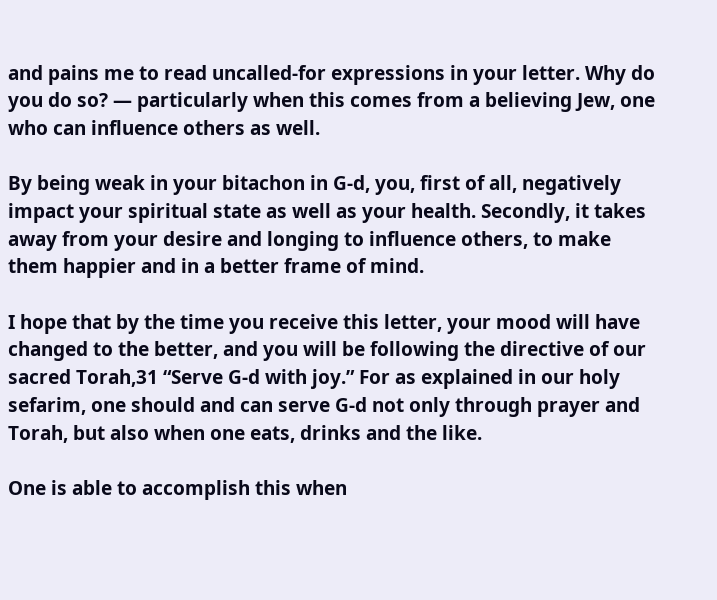and pains me to read uncalled-for expressions in your letter. Why do you do so? — particularly when this comes from a believing Jew, one who can influence others as well.

By being weak in your bitachon in G‑d, you, first of all, negatively impact your spiritual state as well as your health. Secondly, it takes away from your desire and longing to influence others, to make them happier and in a better frame of mind.

I hope that by the time you receive this letter, your mood will have changed to the better, and you will be following the directive of our sacred Torah,31 “Serve G‑d with joy.” For as explained in our holy sefarim, one should and can serve G‑d not only through prayer and Torah, but also when one eats, drinks and the like.

One is able to accomplish this when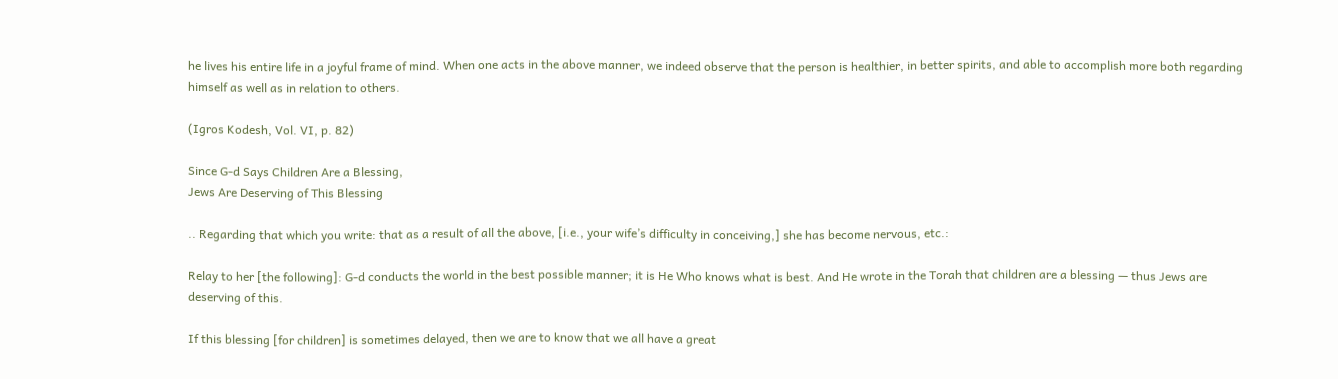he lives his entire life in a joyful frame of mind. When one acts in the above manner, we indeed observe that the person is healthier, in better spirits, and able to accomplish more both regarding himself as well as in relation to others.

(Igros Kodesh, Vol. VI, p. 82)

Since G‑d Says Children Are a Blessing,
Jews Are Deserving of This Blessing

.. Regarding that which you write: that as a result of all the above, [i.e., your wife’s difficulty in conceiving,] she has become nervous, etc.:

Relay to her [the following]: G‑d conducts the world in the best possible manner; it is He Who knows what is best. And He wrote in the Torah that children are a blessing — thus Jews are deserving of this.

If this blessing [for children] is sometimes delayed, then we are to know that we all have a great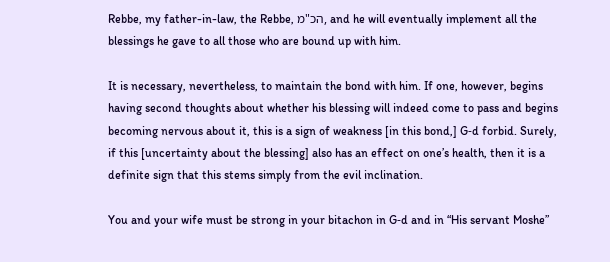Rebbe, my father-in-law, the Rebbe, הכ"מ, and he will eventually implement all the blessings he gave to all those who are bound up with him.

It is necessary, nevertheless, to maintain the bond with him. If one, however, begins having second thoughts about whether his blessing will indeed come to pass and begins becoming nervous about it, this is a sign of weakness [in this bond,] G‑d forbid. Surely, if this [uncertainty about the blessing] also has an effect on one’s health, then it is a definite sign that this stems simply from the evil inclination.

You and your wife must be strong in your bitachon in G‑d and in “His servant Moshe”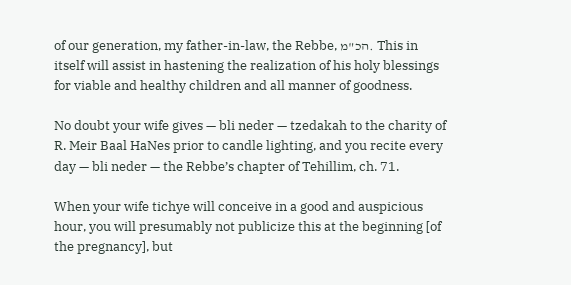of our generation, my father-in-law, the Rebbe, הכ"מ. This in itself will assist in hastening the realization of his holy blessings for viable and healthy children and all manner of goodness.

No doubt your wife gives — bli neder — tzedakah to the charity of R. Meir Baal HaNes prior to candle lighting, and you recite every day — bli neder — the Rebbe’s chapter of Tehillim, ch. 71.

When your wife tichye will conceive in a good and auspicious hour, you will presumably not publicize this at the beginning [of the pregnancy], but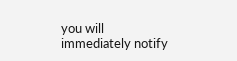you will immediately notify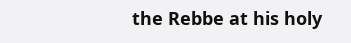the Rebbe at his holy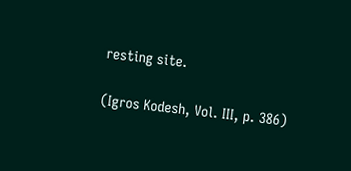resting site.

(Igros Kodesh, Vol. III, p. 386)